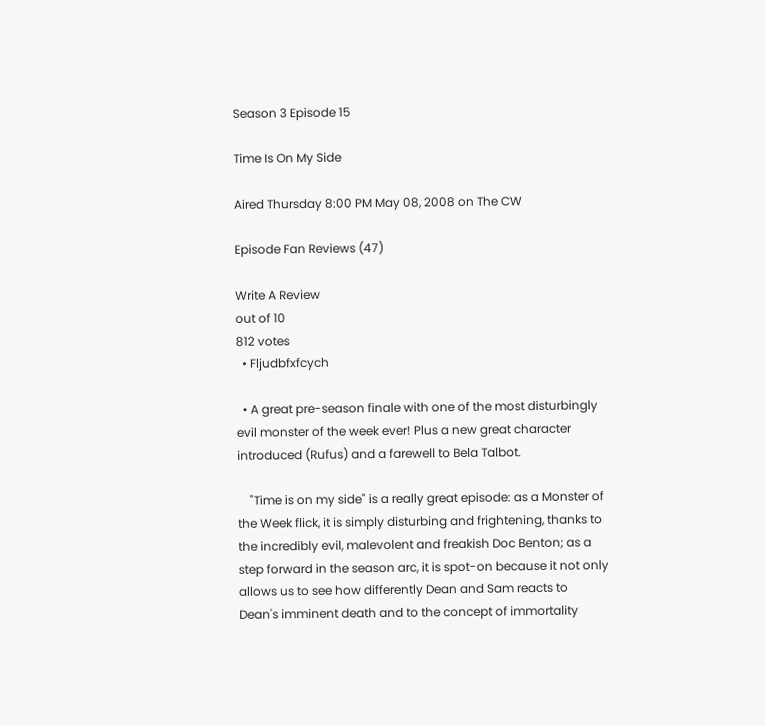Season 3 Episode 15

Time Is On My Side

Aired Thursday 8:00 PM May 08, 2008 on The CW

Episode Fan Reviews (47)

Write A Review
out of 10
812 votes
  • Fljudbfxfcych

  • A great pre-season finale with one of the most disturbingly evil monster of the week ever! Plus a new great character introduced (Rufus) and a farewell to Bela Talbot.

    "Time is on my side" is a really great episode: as a Monster of the Week flick, it is simply disturbing and frightening, thanks to the incredibly evil, malevolent and freakish Doc Benton; as a step forward in the season arc, it is spot-on because it not only allows us to see how differently Dean and Sam reacts to Dean's imminent death and to the concept of immortality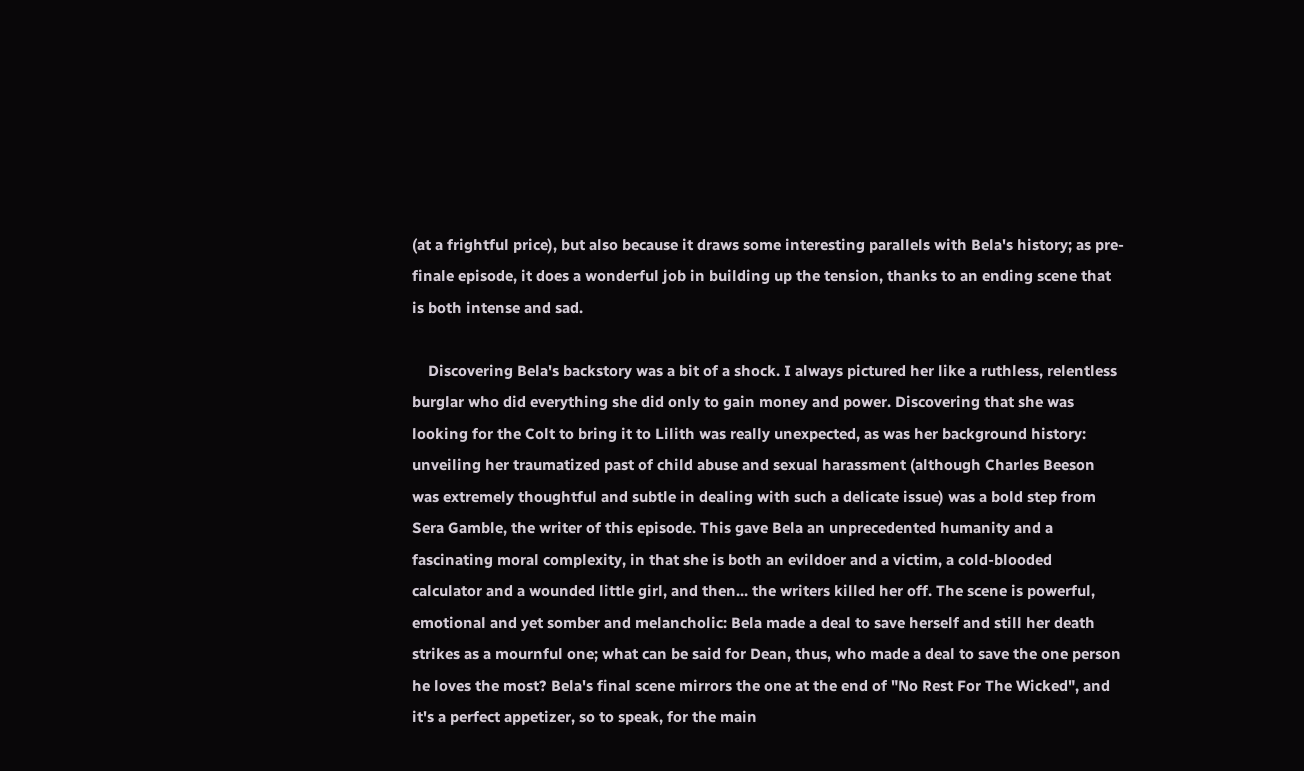(at a frightful price), but also because it draws some interesting parallels with Bela's history; as pre-finale episode, it does a wonderful job in building up the tension, thanks to an ending scene that is both intense and sad.

    Discovering Bela's backstory was a bit of a shock. I always pictured her like a ruthless, relentless burglar who did everything she did only to gain money and power. Discovering that she was looking for the Colt to bring it to Lilith was really unexpected, as was her background history: unveiling her traumatized past of child abuse and sexual harassment (although Charles Beeson was extremely thoughtful and subtle in dealing with such a delicate issue) was a bold step from Sera Gamble, the writer of this episode. This gave Bela an unprecedented humanity and a fascinating moral complexity, in that she is both an evildoer and a victim, a cold-blooded calculator and a wounded little girl, and then... the writers killed her off. The scene is powerful, emotional and yet somber and melancholic: Bela made a deal to save herself and still her death strikes as a mournful one; what can be said for Dean, thus, who made a deal to save the one person he loves the most? Bela's final scene mirrors the one at the end of "No Rest For The Wicked", and it's a perfect appetizer, so to speak, for the main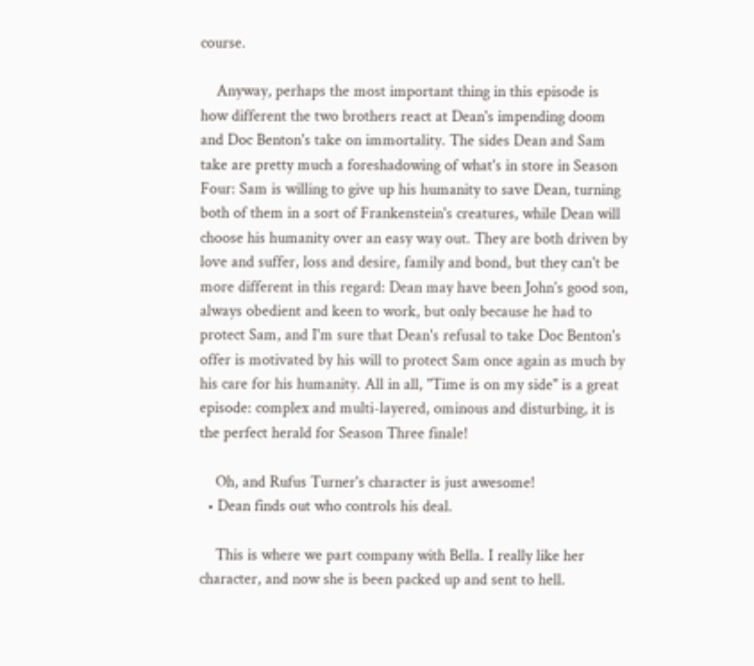course.

    Anyway, perhaps the most important thing in this episode is how different the two brothers react at Dean's impending doom and Doc Benton's take on immortality. The sides Dean and Sam take are pretty much a foreshadowing of what's in store in Season Four: Sam is willing to give up his humanity to save Dean, turning both of them in a sort of Frankenstein's creatures, while Dean will choose his humanity over an easy way out. They are both driven by love and suffer, loss and desire, family and bond, but they can't be more different in this regard: Dean may have been John's good son, always obedient and keen to work, but only because he had to protect Sam, and I'm sure that Dean's refusal to take Doc Benton's offer is motivated by his will to protect Sam once again as much by his care for his humanity. All in all, "Time is on my side" is a great episode: complex and multi-layered, ominous and disturbing, it is the perfect herald for Season Three finale!

    Oh, and Rufus Turner's character is just awesome!
  • Dean finds out who controls his deal.

    This is where we part company with Bella. I really like her character, and now she is been packed up and sent to hell.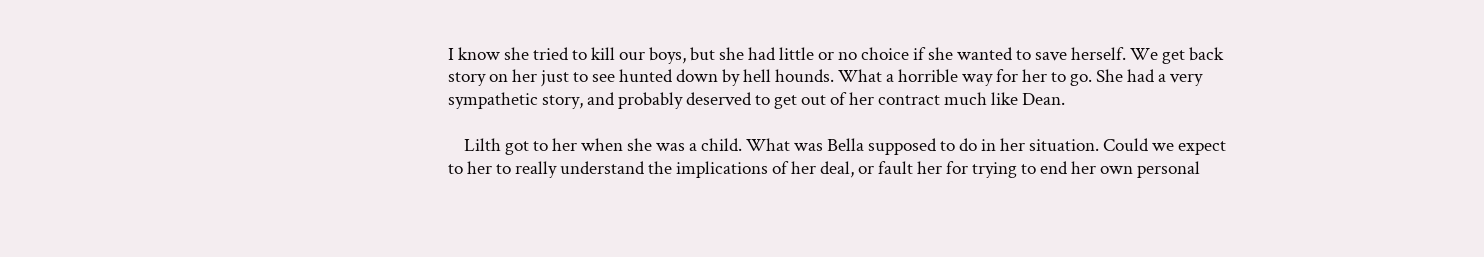I know she tried to kill our boys, but she had little or no choice if she wanted to save herself. We get back story on her just to see hunted down by hell hounds. What a horrible way for her to go. She had a very sympathetic story, and probably deserved to get out of her contract much like Dean.

    Lilth got to her when she was a child. What was Bella supposed to do in her situation. Could we expect to her to really understand the implications of her deal, or fault her for trying to end her own personal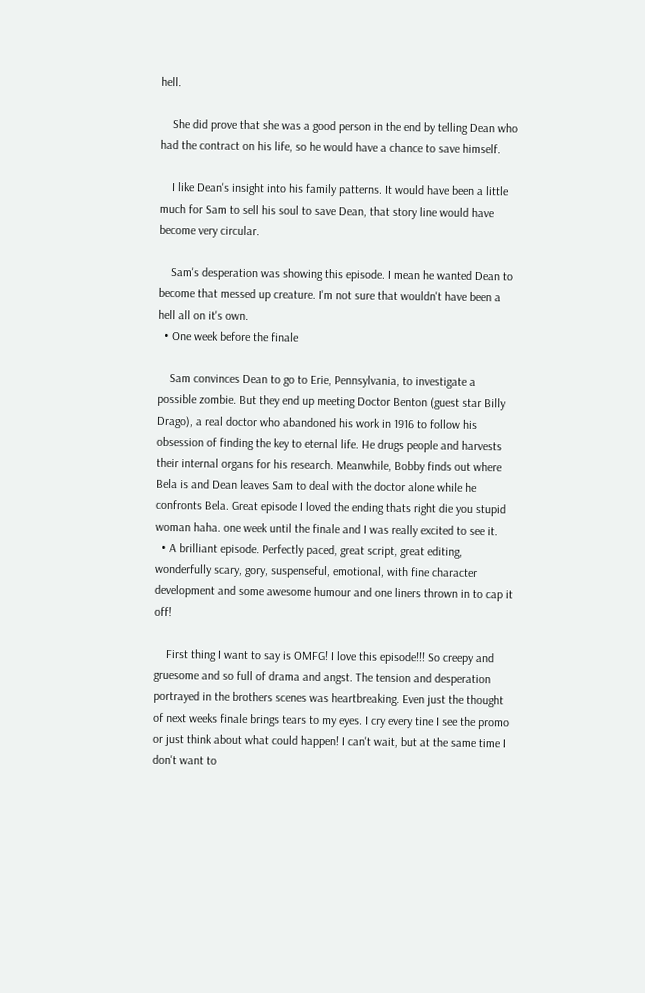hell.

    She did prove that she was a good person in the end by telling Dean who had the contract on his life, so he would have a chance to save himself.

    I like Dean's insight into his family patterns. It would have been a little much for Sam to sell his soul to save Dean, that story line would have become very circular.

    Sam's desperation was showing this episode. I mean he wanted Dean to become that messed up creature. I'm not sure that wouldn't have been a hell all on it's own.
  • One week before the finale

    Sam convinces Dean to go to Erie, Pennsylvania, to investigate a possible zombie. But they end up meeting Doctor Benton (guest star Billy Drago), a real doctor who abandoned his work in 1916 to follow his obsession of finding the key to eternal life. He drugs people and harvests their internal organs for his research. Meanwhile, Bobby finds out where Bela is and Dean leaves Sam to deal with the doctor alone while he confronts Bela. Great episode I loved the ending thats right die you stupid woman haha. one week until the finale and I was really excited to see it.
  • A brilliant episode. Perfectly paced, great script, great editing, wonderfully scary, gory, suspenseful, emotional, with fine character development and some awesome humour and one liners thrown in to cap it off!

    First thing I want to say is OMFG! I love this episode!!! So creepy and gruesome and so full of drama and angst. The tension and desperation portrayed in the brothers scenes was heartbreaking. Even just the thought of next weeks finale brings tears to my eyes. I cry every tine I see the promo or just think about what could happen! I can't wait, but at the same time I don't want to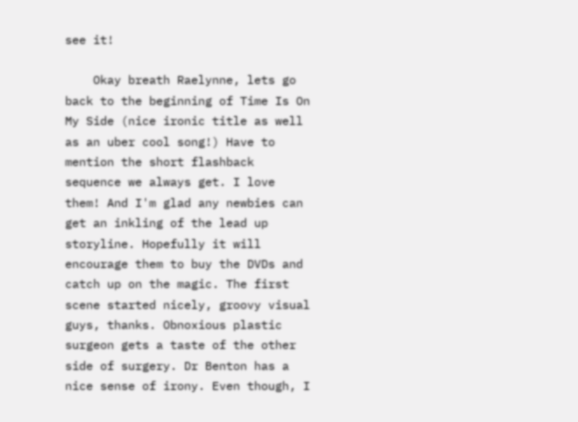see it!

    Okay breath Raelynne, lets go back to the beginning of Time Is On My Side (nice ironic title as well as an uber cool song!) Have to mention the short flashback sequence we always get. I love them! And I'm glad any newbies can get an inkling of the lead up storyline. Hopefully it will encourage them to buy the DVDs and catch up on the magic. The first scene started nicely, groovy visual guys, thanks. Obnoxious plastic surgeon gets a taste of the other side of surgery. Dr Benton has a nice sense of irony. Even though, I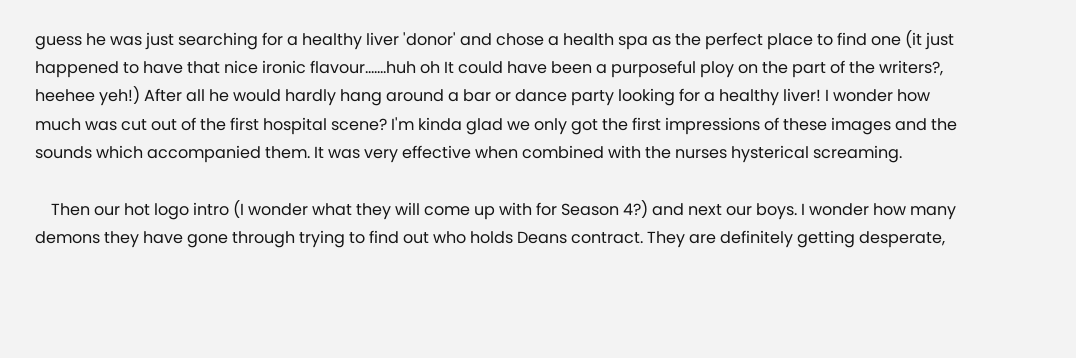guess he was just searching for a healthy liver 'donor' and chose a health spa as the perfect place to find one (it just happened to have that nice ironic flavour…….huh oh It could have been a purposeful ploy on the part of the writers?, heehee yeh!) After all he would hardly hang around a bar or dance party looking for a healthy liver! I wonder how much was cut out of the first hospital scene? I'm kinda glad we only got the first impressions of these images and the sounds which accompanied them. It was very effective when combined with the nurses hysterical screaming.

    Then our hot logo intro (I wonder what they will come up with for Season 4?) and next our boys. I wonder how many demons they have gone through trying to find out who holds Deans contract. They are definitely getting desperate,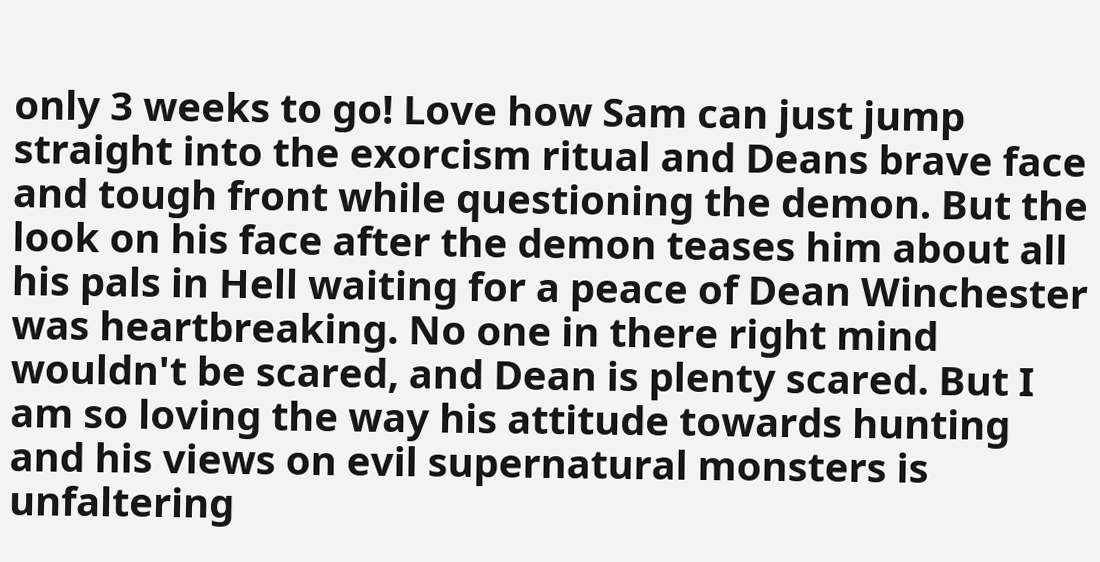only 3 weeks to go! Love how Sam can just jump straight into the exorcism ritual and Deans brave face and tough front while questioning the demon. But the look on his face after the demon teases him about all his pals in Hell waiting for a peace of Dean Winchester was heartbreaking. No one in there right mind wouldn't be scared, and Dean is plenty scared. But I am so loving the way his attitude towards hunting and his views on evil supernatural monsters is unfaltering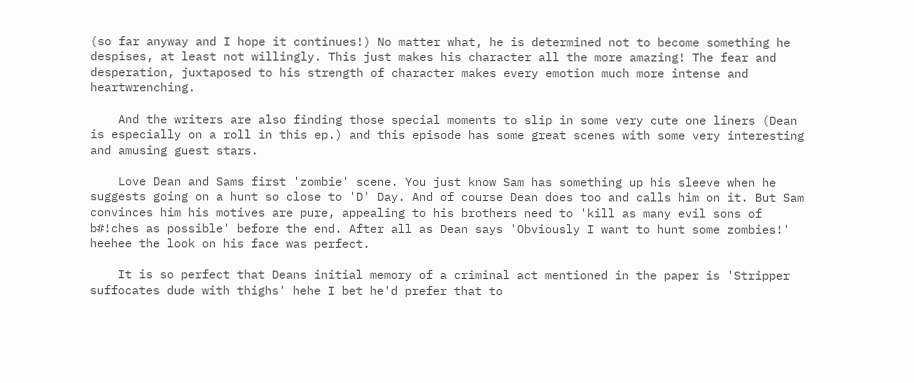(so far anyway and I hope it continues!) No matter what, he is determined not to become something he despises, at least not willingly. This just makes his character all the more amazing! The fear and desperation, juxtaposed to his strength of character makes every emotion much more intense and heartwrenching.

    And the writers are also finding those special moments to slip in some very cute one liners (Dean is especially on a roll in this ep.) and this episode has some great scenes with some very interesting and amusing guest stars.

    Love Dean and Sams first 'zombie' scene. You just know Sam has something up his sleeve when he suggests going on a hunt so close to 'D' Day. And of course Dean does too and calls him on it. But Sam convinces him his motives are pure, appealing to his brothers need to 'kill as many evil sons of b#!ches as possible' before the end. After all as Dean says 'Obviously I want to hunt some zombies!' heehee the look on his face was perfect.

    It is so perfect that Deans initial memory of a criminal act mentioned in the paper is 'Stripper suffocates dude with thighs' hehe I bet he'd prefer that to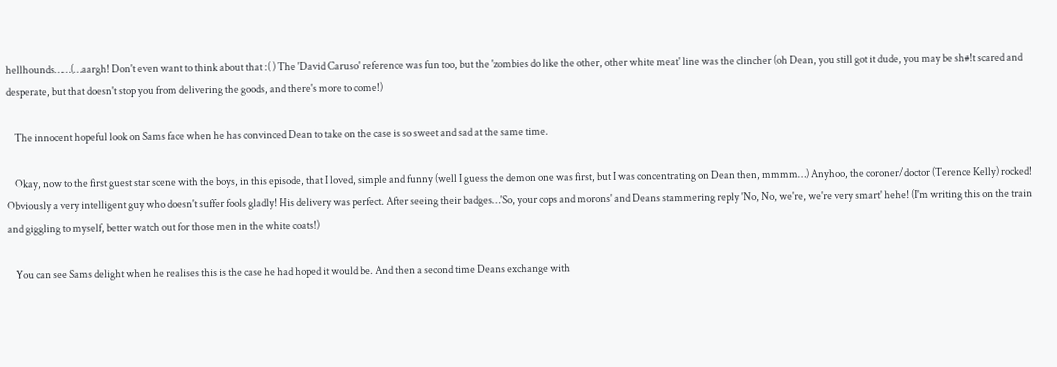hellhounds……(…aargh! Don't even want to think about that :( ) The 'David Caruso' reference was fun too, but the 'zombies do like the other, other white meat' line was the clincher (oh Dean, you still got it dude, you may be sh#!t scared and desperate, but that doesn't stop you from delivering the goods, and there's more to come!)

    The innocent hopeful look on Sams face when he has convinced Dean to take on the case is so sweet and sad at the same time.

    Okay, now to the first guest star scene with the boys, in this episode, that I loved, simple and funny (well I guess the demon one was first, but I was concentrating on Dean then, mmmm…) Anyhoo, the coroner/doctor (Terence Kelly) rocked! Obviously a very intelligent guy who doesn't suffer fools gladly! His delivery was perfect. After seeing their badges…'So, your cops and morons' and Deans stammering reply 'No, No, we're, we're very smart' hehe! (I'm writing this on the train and giggling to myself, better watch out for those men in the white coats!)

    You can see Sams delight when he realises this is the case he had hoped it would be. And then a second time Deans exchange with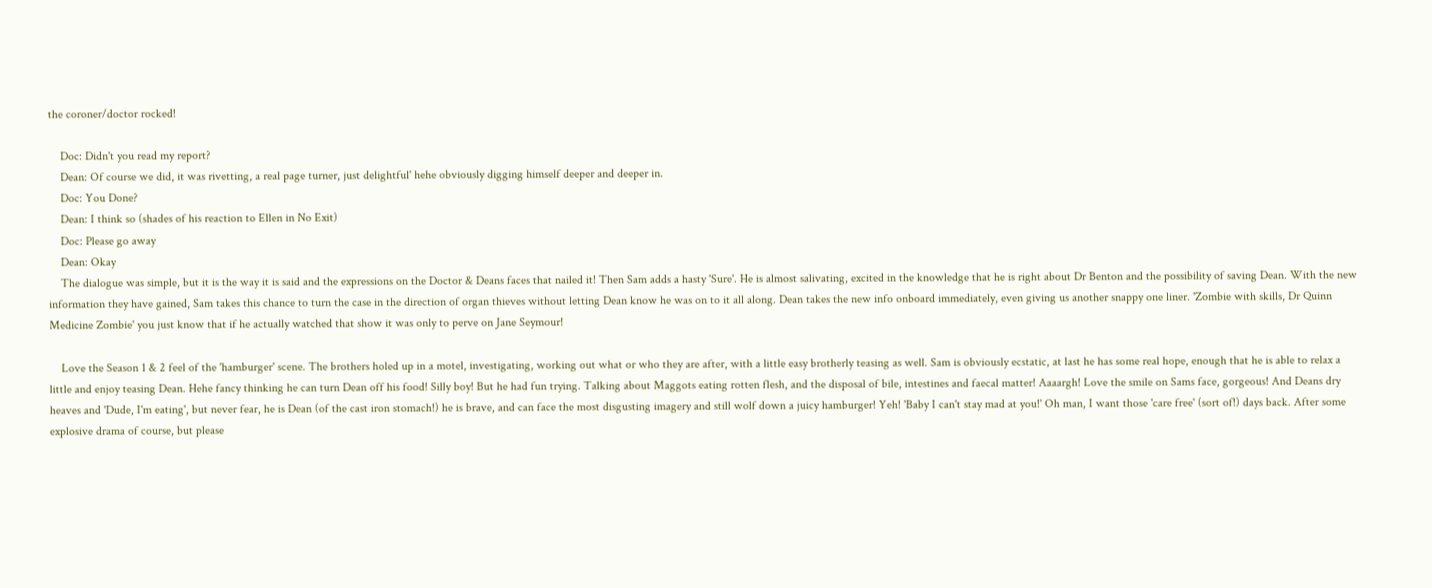the coroner/doctor rocked!

    Doc: Didn't you read my report?
    Dean: Of course we did, it was rivetting, a real page turner, just delightful' hehe obviously digging himself deeper and deeper in.
    Doc: You Done?
    Dean: I think so (shades of his reaction to Ellen in No Exit)
    Doc: Please go away
    Dean: Okay
    The dialogue was simple, but it is the way it is said and the expressions on the Doctor & Deans faces that nailed it! Then Sam adds a hasty 'Sure'. He is almost salivating, excited in the knowledge that he is right about Dr Benton and the possibility of saving Dean. With the new information they have gained, Sam takes this chance to turn the case in the direction of organ thieves without letting Dean know he was on to it all along. Dean takes the new info onboard immediately, even giving us another snappy one liner. 'Zombie with skills, Dr Quinn Medicine Zombie' you just know that if he actually watched that show it was only to perve on Jane Seymour!

    Love the Season 1 & 2 feel of the 'hamburger' scene. The brothers holed up in a motel, investigating, working out what or who they are after, with a little easy brotherly teasing as well. Sam is obviously ecstatic, at last he has some real hope, enough that he is able to relax a little and enjoy teasing Dean. Hehe fancy thinking he can turn Dean off his food! Silly boy! But he had fun trying. Talking about Maggots eating rotten flesh, and the disposal of bile, intestines and faecal matter! Aaaargh! Love the smile on Sams face, gorgeous! And Deans dry heaves and 'Dude, I'm eating', but never fear, he is Dean (of the cast iron stomach!) he is brave, and can face the most disgusting imagery and still wolf down a juicy hamburger! Yeh! 'Baby I can't stay mad at you!' Oh man, I want those 'care free' (sort of!) days back. After some explosive drama of course, but please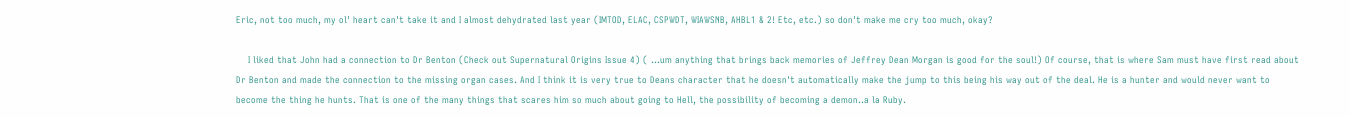Eric, not too much, my ol' heart can't take it and I almost dehydrated last year (IMTOD, ELAC, CSPWDT, WIAWSNB, AHBL1 & 2! Etc, etc.) so don't make me cry too much, okay?

    I liked that John had a connection to Dr Benton (Check out Supernatural Origins Issue 4) ( …um anything that brings back memories of Jeffrey Dean Morgan is good for the soul!) Of course, that is where Sam must have first read about Dr Benton and made the connection to the missing organ cases. And I think it is very true to Deans character that he doesn't automatically make the jump to this being his way out of the deal. He is a hunter and would never want to become the thing he hunts. That is one of the many things that scares him so much about going to Hell, the possibility of becoming a demon..a la Ruby.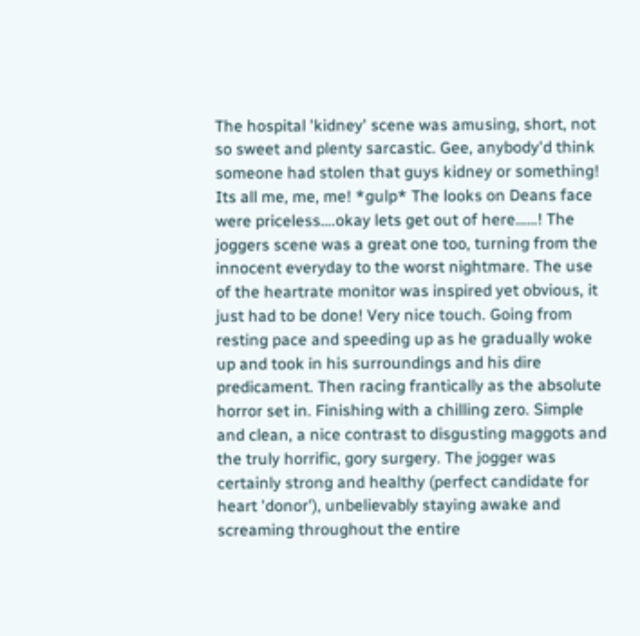The hospital 'kidney' scene was amusing, short, not so sweet and plenty sarcastic. Gee, anybody'd think someone had stolen that guys kidney or something! Its all me, me, me! *gulp* The looks on Deans face were priceless….okay lets get out of here……! The joggers scene was a great one too, turning from the innocent everyday to the worst nightmare. The use of the heartrate monitor was inspired yet obvious, it just had to be done! Very nice touch. Going from resting pace and speeding up as he gradually woke up and took in his surroundings and his dire predicament. Then racing frantically as the absolute horror set in. Finishing with a chilling zero. Simple and clean, a nice contrast to disgusting maggots and the truly horrific, gory surgery. The jogger was certainly strong and healthy (perfect candidate for heart 'donor'), unbelievably staying awake and screaming throughout the entire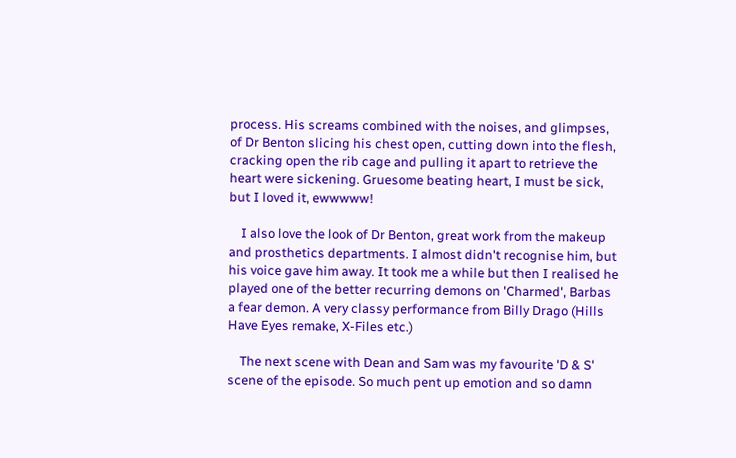process. His screams combined with the noises, and glimpses, of Dr Benton slicing his chest open, cutting down into the flesh, cracking open the rib cage and pulling it apart to retrieve the heart were sickening. Gruesome beating heart, I must be sick, but I loved it, ewwwww!

    I also love the look of Dr Benton, great work from the makeup and prosthetics departments. I almost didn't recognise him, but his voice gave him away. It took me a while but then I realised he played one of the better recurring demons on 'Charmed', Barbas a fear demon. A very classy performance from Billy Drago (Hills Have Eyes remake, X-Files etc.)

    The next scene with Dean and Sam was my favourite 'D & S' scene of the episode. So much pent up emotion and so damn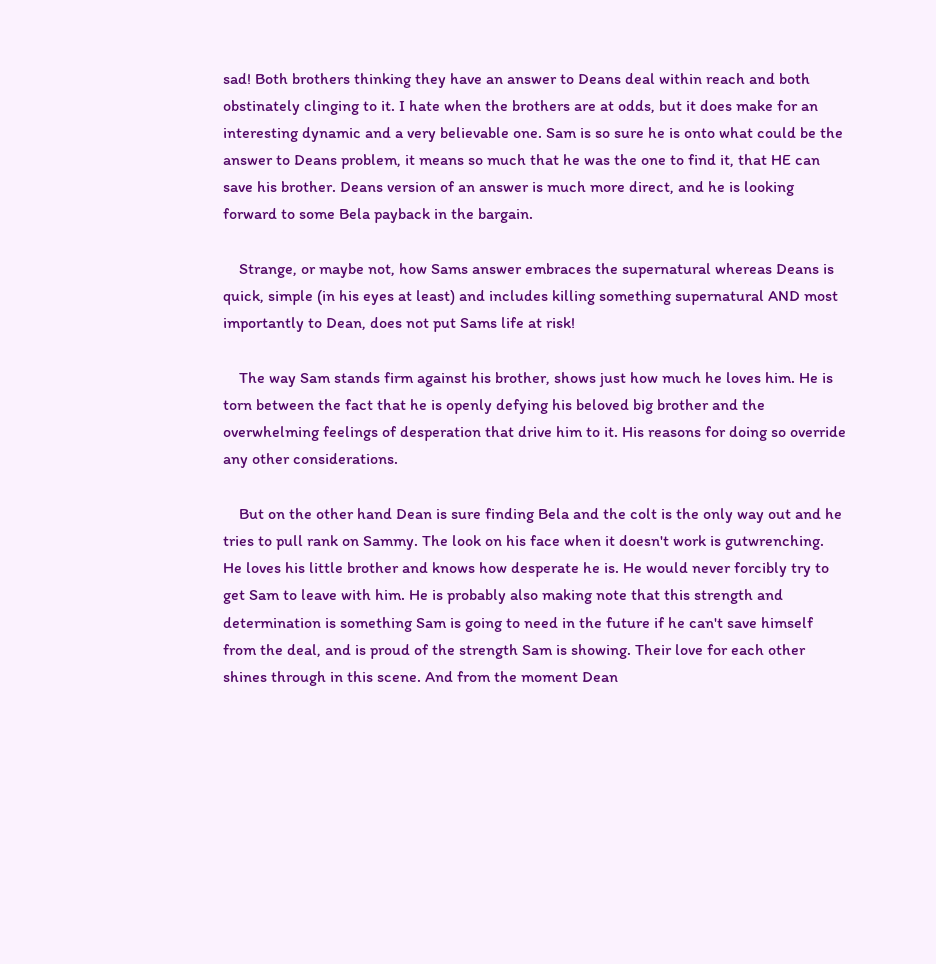sad! Both brothers thinking they have an answer to Deans deal within reach and both obstinately clinging to it. I hate when the brothers are at odds, but it does make for an interesting dynamic and a very believable one. Sam is so sure he is onto what could be the answer to Deans problem, it means so much that he was the one to find it, that HE can save his brother. Deans version of an answer is much more direct, and he is looking forward to some Bela payback in the bargain.

    Strange, or maybe not, how Sams answer embraces the supernatural whereas Deans is quick, simple (in his eyes at least) and includes killing something supernatural AND most importantly to Dean, does not put Sams life at risk!

    The way Sam stands firm against his brother, shows just how much he loves him. He is torn between the fact that he is openly defying his beloved big brother and the overwhelming feelings of desperation that drive him to it. His reasons for doing so override any other considerations.

    But on the other hand Dean is sure finding Bela and the colt is the only way out and he tries to pull rank on Sammy. The look on his face when it doesn't work is gutwrenching. He loves his little brother and knows how desperate he is. He would never forcibly try to get Sam to leave with him. He is probably also making note that this strength and determination is something Sam is going to need in the future if he can't save himself from the deal, and is proud of the strength Sam is showing. Their love for each other shines through in this scene. And from the moment Dean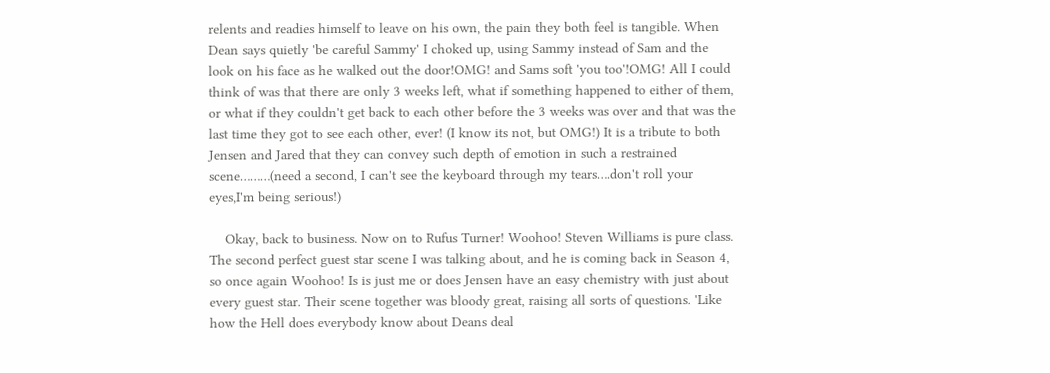relents and readies himself to leave on his own, the pain they both feel is tangible. When Dean says quietly 'be careful Sammy' I choked up, using Sammy instead of Sam and the look on his face as he walked out the door!OMG! and Sams soft 'you too'!OMG! All I could think of was that there are only 3 weeks left, what if something happened to either of them, or what if they couldn't get back to each other before the 3 weeks was over and that was the last time they got to see each other, ever! (I know its not, but OMG!) It is a tribute to both Jensen and Jared that they can convey such depth of emotion in such a restrained scene………(need a second, I can't see the keyboard through my tears….don't roll your eyes,I'm being serious!)

    Okay, back to business. Now on to Rufus Turner! Woohoo! Steven Williams is pure class. The second perfect guest star scene I was talking about, and he is coming back in Season 4, so once again Woohoo! Is is just me or does Jensen have an easy chemistry with just about every guest star. Their scene together was bloody great, raising all sorts of questions. 'Like how the Hell does everybody know about Deans deal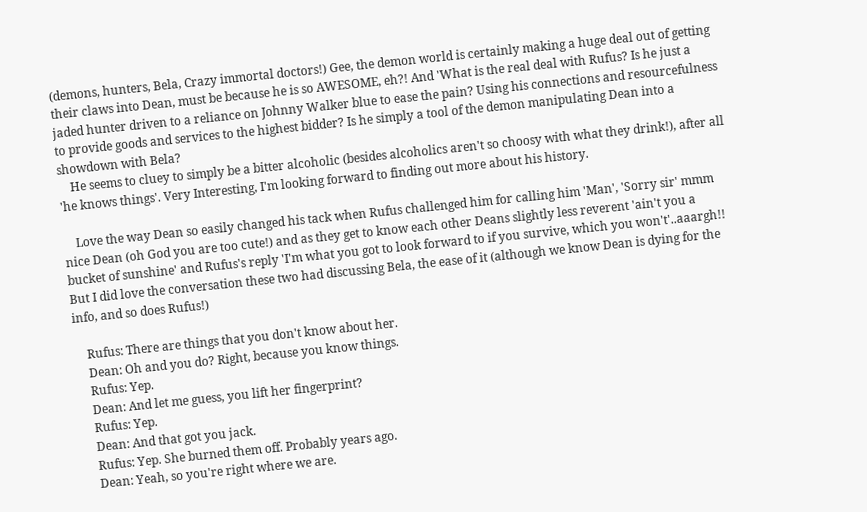(demons, hunters, Bela, Crazy immortal doctors!) Gee, the demon world is certainly making a huge deal out of getting their claws into Dean, must be because he is so AWESOME, eh?! And 'What is the real deal with Rufus? Is he just a jaded hunter driven to a reliance on Johnny Walker blue to ease the pain? Using his connections and resourcefulness to provide goods and services to the highest bidder? Is he simply a tool of the demon manipulating Dean into a showdown with Bela?
    He seems to cluey to simply be a bitter alcoholic (besides alcoholics aren't so choosy with what they drink!), after all 'he knows things'. Very Interesting, I'm looking forward to finding out more about his history.

    Love the way Dean so easily changed his tack when Rufus challenged him for calling him 'Man', 'Sorry sir' mmm nice Dean (oh God you are too cute!) and as they get to know each other Deans slightly less reverent 'ain't you a bucket of sunshine' and Rufus's reply 'I'm what you got to look forward to if you survive, which you won't'..aaargh!! But I did love the conversation these two had discussing Bela, the ease of it (although we know Dean is dying for the info, and so does Rufus!)

    Rufus: There are things that you don't know about her.
    Dean: Oh and you do? Right, because you know things.
    Rufus: Yep.
    Dean: And let me guess, you lift her fingerprint?
    Rufus: Yep.
    Dean: And that got you jack.
    Rufus: Yep. She burned them off. Probably years ago.
    Dean: Yeah, so you're right where we are.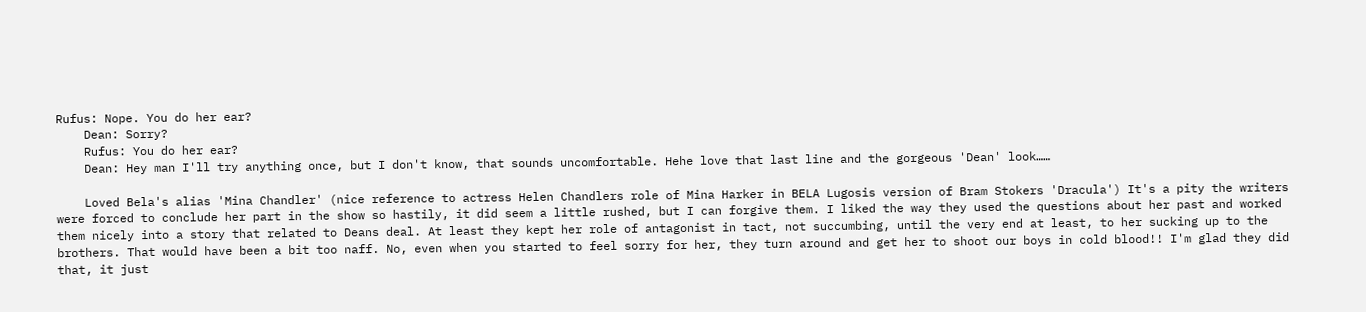Rufus: Nope. You do her ear?
    Dean: Sorry?
    Rufus: You do her ear?
    Dean: Hey man I'll try anything once, but I don't know, that sounds uncomfortable. Hehe love that last line and the gorgeous 'Dean' look……

    Loved Bela's alias 'Mina Chandler' (nice reference to actress Helen Chandlers role of Mina Harker in BELA Lugosis version of Bram Stokers 'Dracula') It's a pity the writers were forced to conclude her part in the show so hastily, it did seem a little rushed, but I can forgive them. I liked the way they used the questions about her past and worked them nicely into a story that related to Deans deal. At least they kept her role of antagonist in tact, not succumbing, until the very end at least, to her sucking up to the brothers. That would have been a bit too naff. No, even when you started to feel sorry for her, they turn around and get her to shoot our boys in cold blood!! I'm glad they did that, it just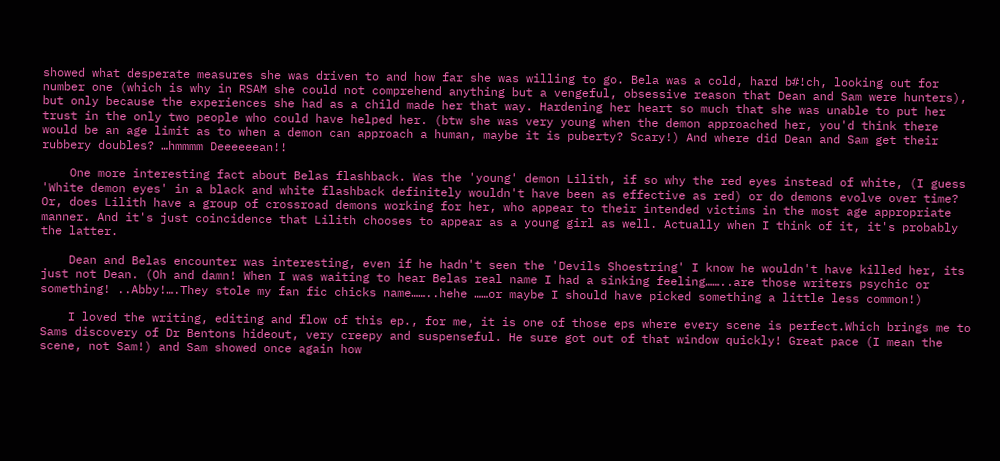showed what desperate measures she was driven to and how far she was willing to go. Bela was a cold, hard b#!ch, looking out for number one (which is why in RSAM she could not comprehend anything but a vengeful, obsessive reason that Dean and Sam were hunters), but only because the experiences she had as a child made her that way. Hardening her heart so much that she was unable to put her trust in the only two people who could have helped her. (btw she was very young when the demon approached her, you'd think there would be an age limit as to when a demon can approach a human, maybe it is puberty? Scary!) And where did Dean and Sam get their rubbery doubles? …hmmmm Deeeeeean!!

    One more interesting fact about Belas flashback. Was the 'young' demon Lilith, if so why the red eyes instead of white, (I guess 'White demon eyes' in a black and white flashback definitely wouldn't have been as effective as red) or do demons evolve over time? Or, does Lilith have a group of crossroad demons working for her, who appear to their intended victims in the most age appropriate manner. And it's just coincidence that Lilith chooses to appear as a young girl as well. Actually when I think of it, it's probably the latter.

    Dean and Belas encounter was interesting, even if he hadn't seen the 'Devils Shoestring' I know he wouldn't have killed her, its just not Dean. (Oh and damn! When I was waiting to hear Belas real name I had a sinking feeling……..are those writers psychic or something! ..Abby!….They stole my fan fic chicks name……..hehe ……or maybe I should have picked something a little less common!)

    I loved the writing, editing and flow of this ep., for me, it is one of those eps where every scene is perfect.Which brings me to Sams discovery of Dr Bentons hideout, very creepy and suspenseful. He sure got out of that window quickly! Great pace (I mean the scene, not Sam!) and Sam showed once again how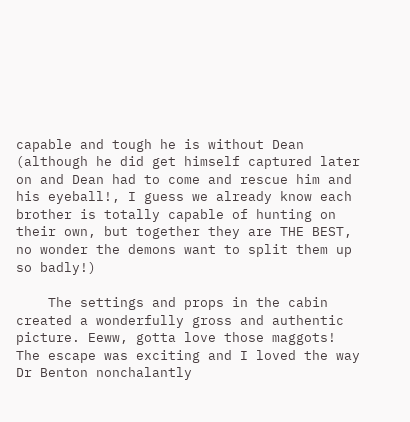capable and tough he is without Dean (although he did get himself captured later on and Dean had to come and rescue him and his eyeball!, I guess we already know each brother is totally capable of hunting on their own, but together they are THE BEST, no wonder the demons want to split them up so badly!)

    The settings and props in the cabin created a wonderfully gross and authentic picture. Eeww, gotta love those maggots! The escape was exciting and I loved the way Dr Benton nonchalantly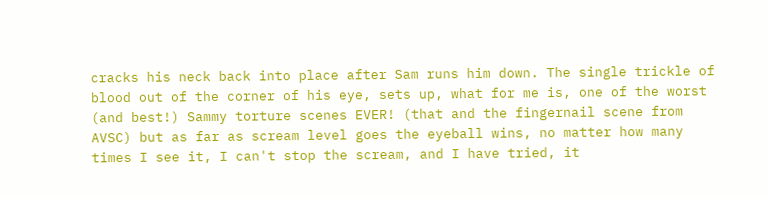cracks his neck back into place after Sam runs him down. The single trickle of blood out of the corner of his eye, sets up, what for me is, one of the worst (and best!) Sammy torture scenes EVER! (that and the fingernail scene from AVSC) but as far as scream level goes the eyeball wins, no matter how many times I see it, I can't stop the scream, and I have tried, it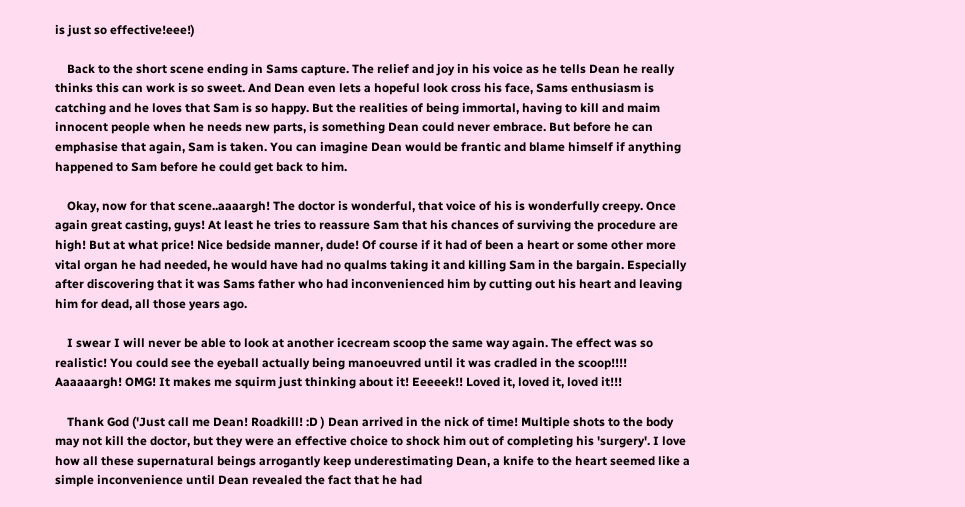is just so effective!eee!)

    Back to the short scene ending in Sams capture. The relief and joy in his voice as he tells Dean he really thinks this can work is so sweet. And Dean even lets a hopeful look cross his face, Sams enthusiasm is catching and he loves that Sam is so happy. But the realities of being immortal, having to kill and maim innocent people when he needs new parts, is something Dean could never embrace. But before he can emphasise that again, Sam is taken. You can imagine Dean would be frantic and blame himself if anything happened to Sam before he could get back to him.

    Okay, now for that scene..aaaargh! The doctor is wonderful, that voice of his is wonderfully creepy. Once again great casting, guys! At least he tries to reassure Sam that his chances of surviving the procedure are high! But at what price! Nice bedside manner, dude! Of course if it had of been a heart or some other more vital organ he had needed, he would have had no qualms taking it and killing Sam in the bargain. Especially after discovering that it was Sams father who had inconvenienced him by cutting out his heart and leaving him for dead, all those years ago.

    I swear I will never be able to look at another icecream scoop the same way again. The effect was so realistic! You could see the eyeball actually being manoeuvred until it was cradled in the scoop!!!! Aaaaaargh! OMG! It makes me squirm just thinking about it! Eeeeek!! Loved it, loved it, loved it!!!

    Thank God ('Just call me Dean! Roadkill! :D ) Dean arrived in the nick of time! Multiple shots to the body may not kill the doctor, but they were an effective choice to shock him out of completing his 'surgery'. I love how all these supernatural beings arrogantly keep underestimating Dean, a knife to the heart seemed like a simple inconvenience until Dean revealed the fact that he had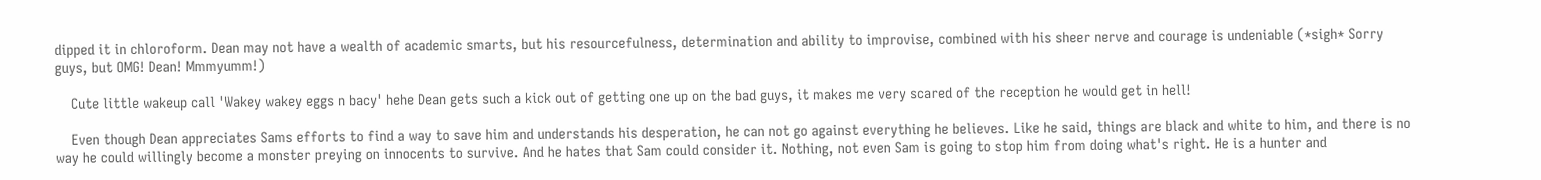dipped it in chloroform. Dean may not have a wealth of academic smarts, but his resourcefulness, determination and ability to improvise, combined with his sheer nerve and courage is undeniable (*sigh* Sorry guys, but OMG! Dean! Mmmyumm!)

    Cute little wakeup call 'Wakey wakey eggs n bacy' hehe Dean gets such a kick out of getting one up on the bad guys, it makes me very scared of the reception he would get in hell!

    Even though Dean appreciates Sams efforts to find a way to save him and understands his desperation, he can not go against everything he believes. Like he said, things are black and white to him, and there is no way he could willingly become a monster preying on innocents to survive. And he hates that Sam could consider it. Nothing, not even Sam is going to stop him from doing what's right. He is a hunter and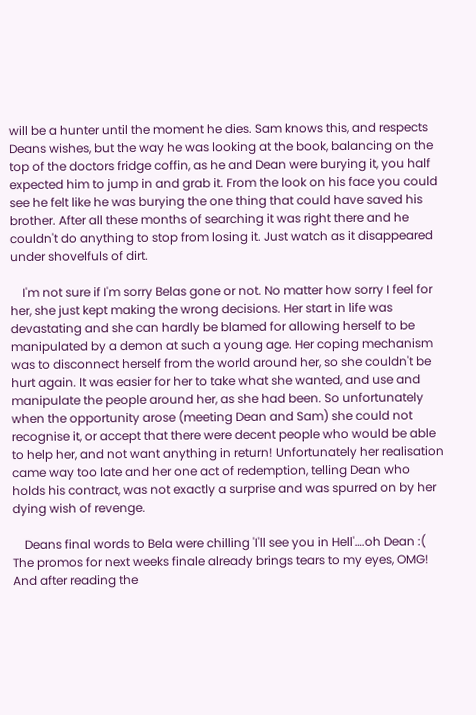will be a hunter until the moment he dies. Sam knows this, and respects Deans wishes, but the way he was looking at the book, balancing on the top of the doctors fridge coffin, as he and Dean were burying it, you half expected him to jump in and grab it. From the look on his face you could see he felt like he was burying the one thing that could have saved his brother. After all these months of searching it was right there and he couldn't do anything to stop from losing it. Just watch as it disappeared under shovelfuls of dirt.

    I'm not sure if I'm sorry Belas gone or not. No matter how sorry I feel for her, she just kept making the wrong decisions. Her start in life was devastating and she can hardly be blamed for allowing herself to be manipulated by a demon at such a young age. Her coping mechanism was to disconnect herself from the world around her, so she couldn't be hurt again. It was easier for her to take what she wanted, and use and manipulate the people around her, as she had been. So unfortunately when the opportunity arose (meeting Dean and Sam) she could not recognise it, or accept that there were decent people who would be able to help her, and not want anything in return! Unfortunately her realisation came way too late and her one act of redemption, telling Dean who holds his contract, was not exactly a surprise and was spurred on by her dying wish of revenge.

    Deans final words to Bela were chilling 'I'll see you in Hell'….oh Dean :( The promos for next weeks finale already brings tears to my eyes, OMG! And after reading the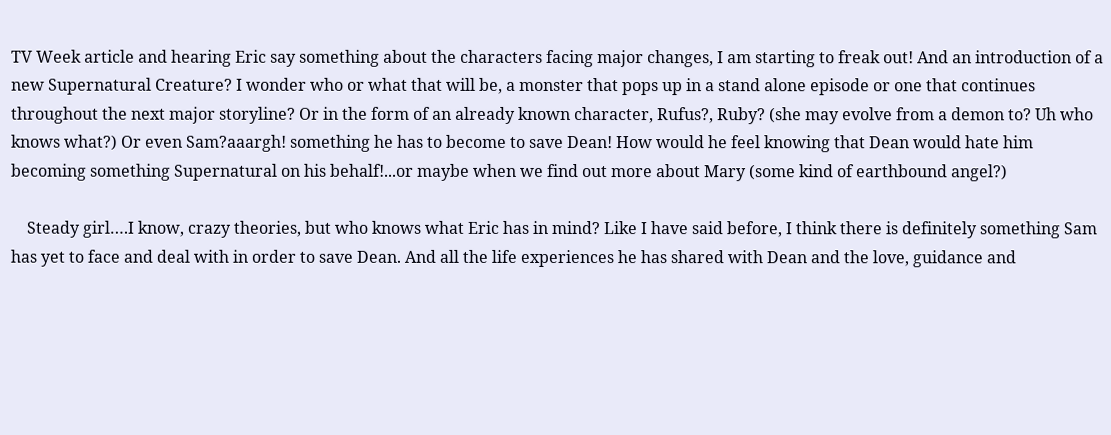TV Week article and hearing Eric say something about the characters facing major changes, I am starting to freak out! And an introduction of a new Supernatural Creature? I wonder who or what that will be, a monster that pops up in a stand alone episode or one that continues throughout the next major storyline? Or in the form of an already known character, Rufus?, Ruby? (she may evolve from a demon to? Uh who knows what?) Or even Sam?aaargh! something he has to become to save Dean! How would he feel knowing that Dean would hate him becoming something Supernatural on his behalf!...or maybe when we find out more about Mary (some kind of earthbound angel?)

    Steady girl….I know, crazy theories, but who knows what Eric has in mind? Like I have said before, I think there is definitely something Sam has yet to face and deal with in order to save Dean. And all the life experiences he has shared with Dean and the love, guidance and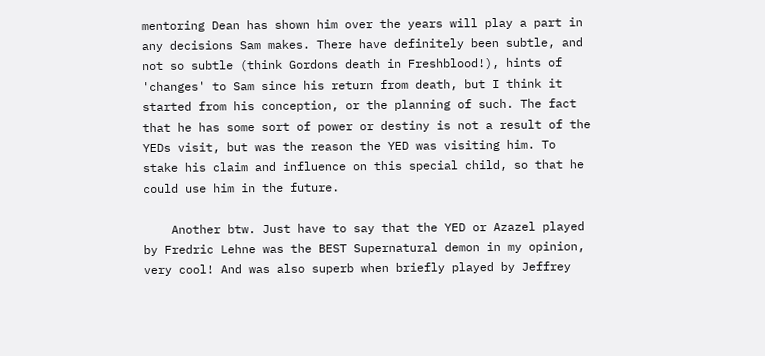mentoring Dean has shown him over the years will play a part in any decisions Sam makes. There have definitely been subtle, and not so subtle (think Gordons death in Freshblood!), hints of 'changes' to Sam since his return from death, but I think it started from his conception, or the planning of such. The fact that he has some sort of power or destiny is not a result of the YEDs visit, but was the reason the YED was visiting him. To stake his claim and influence on this special child, so that he could use him in the future.

    Another btw. Just have to say that the YED or Azazel played by Fredric Lehne was the BEST Supernatural demon in my opinion, very cool! And was also superb when briefly played by Jeffrey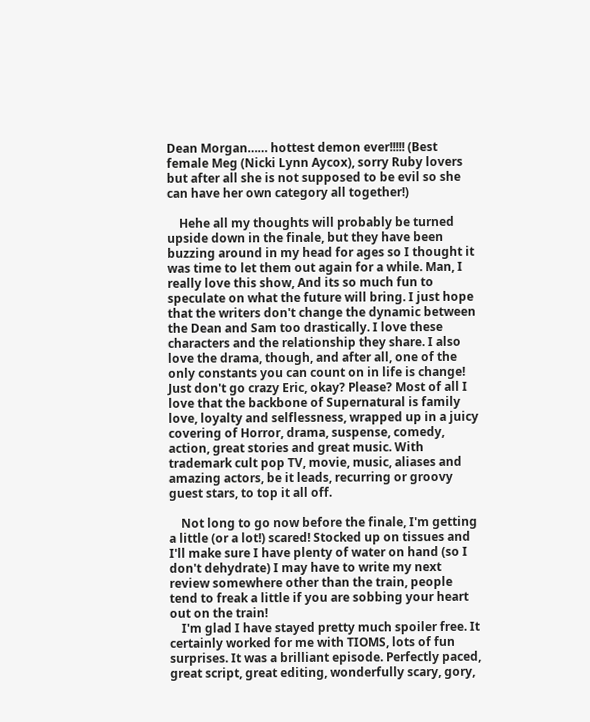Dean Morgan…… hottest demon ever!!!!! (Best female Meg (Nicki Lynn Aycox), sorry Ruby lovers but after all she is not supposed to be evil so she can have her own category all together!)

    Hehe all my thoughts will probably be turned upside down in the finale, but they have been buzzing around in my head for ages so I thought it was time to let them out again for a while. Man, I really love this show, And its so much fun to speculate on what the future will bring. I just hope that the writers don't change the dynamic between the Dean and Sam too drastically. I love these characters and the relationship they share. I also love the drama, though, and after all, one of the only constants you can count on in life is change! Just don't go crazy Eric, okay? Please? Most of all I love that the backbone of Supernatural is family love, loyalty and selflessness, wrapped up in a juicy covering of Horror, drama, suspense, comedy, action, great stories and great music. With trademark cult pop TV, movie, music, aliases and amazing actors, be it leads, recurring or groovy guest stars, to top it all off.

    Not long to go now before the finale, I'm getting a little (or a lot!) scared! Stocked up on tissues and I'll make sure I have plenty of water on hand (so I don't dehydrate) I may have to write my next review somewhere other than the train, people tend to freak a little if you are sobbing your heart out on the train!
    I'm glad I have stayed pretty much spoiler free. It certainly worked for me with TIOMS, lots of fun surprises. It was a brilliant episode. Perfectly paced, great script, great editing, wonderfully scary, gory,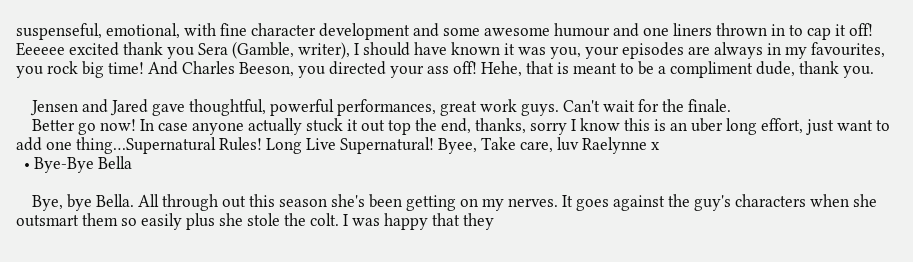suspenseful, emotional, with fine character development and some awesome humour and one liners thrown in to cap it off! Eeeeee excited thank you Sera (Gamble, writer), I should have known it was you, your episodes are always in my favourites, you rock big time! And Charles Beeson, you directed your ass off! Hehe, that is meant to be a compliment dude, thank you.

    Jensen and Jared gave thoughtful, powerful performances, great work guys. Can't wait for the finale.
    Better go now! In case anyone actually stuck it out top the end, thanks, sorry I know this is an uber long effort, just want to add one thing…Supernatural Rules! Long Live Supernatural! Byee, Take care, luv Raelynne x
  • Bye-Bye Bella

    Bye, bye Bella. All through out this season she's been getting on my nerves. It goes against the guy's characters when she outsmart them so easily plus she stole the colt. I was happy that they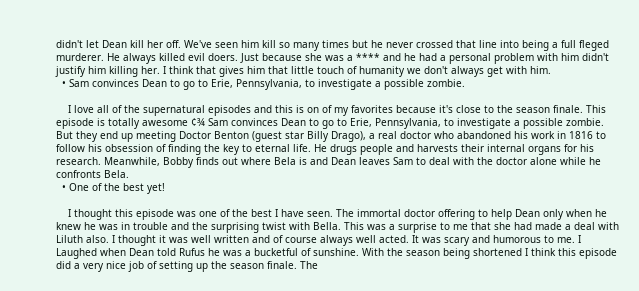didn't let Dean kill her off. We've seen him kill so many times but he never crossed that line into being a full fleged murderer. He always killed evil doers. Just because she was a **** and he had a personal problem with him didn't justify him killing her. I think that gives him that little touch of humanity we don't always get with him.
  • Sam convinces Dean to go to Erie, Pennsylvania, to investigate a possible zombie.

    I love all of the supernatural episodes and this is on of my favorites because it's close to the season finale. This episode is totally awesome ¢¾ Sam convinces Dean to go to Erie, Pennsylvania, to investigate a possible zombie. But they end up meeting Doctor Benton (guest star Billy Drago), a real doctor who abandoned his work in 1816 to follow his obsession of finding the key to eternal life. He drugs people and harvests their internal organs for his research. Meanwhile, Bobby finds out where Bela is and Dean leaves Sam to deal with the doctor alone while he confronts Bela.
  • One of the best yet!

    I thought this episode was one of the best I have seen. The immortal doctor offering to help Dean only when he knew he was in trouble and the surprising twist with Bella. This was a surprise to me that she had made a deal with Liluth also. I thought it was well written and of course always well acted. It was scary and humorous to me. I Laughed when Dean told Rufus he was a bucketful of sunshine. With the season being shortened I think this episode did a very nice job of setting up the season finale. The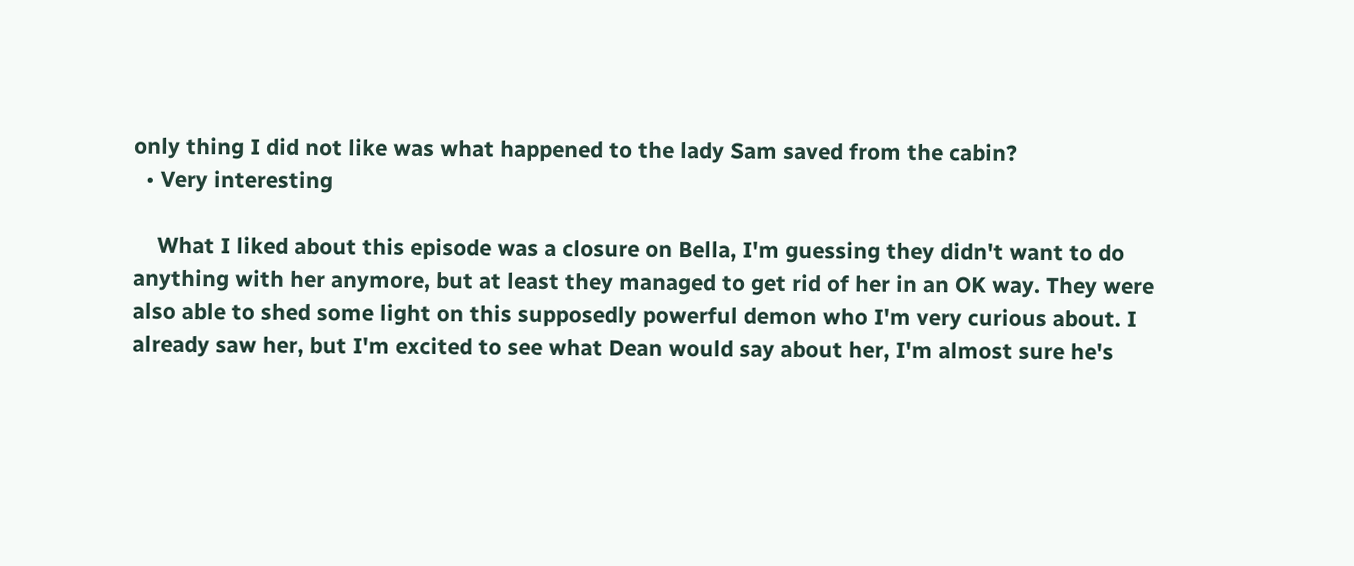only thing I did not like was what happened to the lady Sam saved from the cabin?
  • Very interesting

    What I liked about this episode was a closure on Bella, I'm guessing they didn't want to do anything with her anymore, but at least they managed to get rid of her in an OK way. They were also able to shed some light on this supposedly powerful demon who I'm very curious about. I already saw her, but I'm excited to see what Dean would say about her, I'm almost sure he's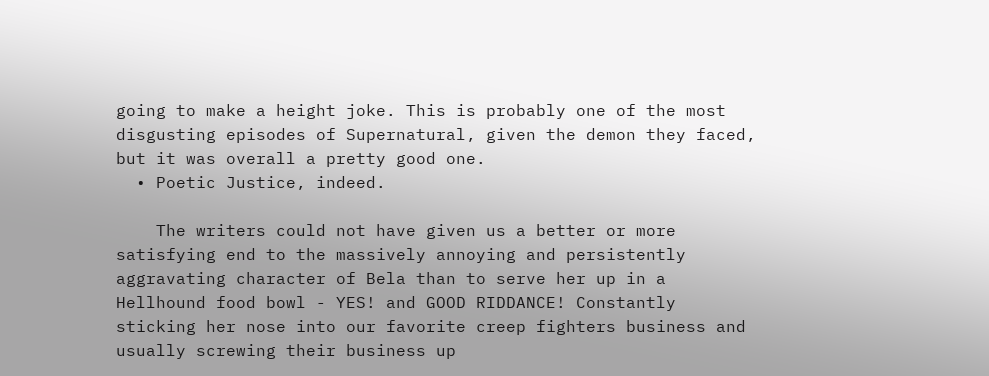going to make a height joke. This is probably one of the most disgusting episodes of Supernatural, given the demon they faced, but it was overall a pretty good one.
  • Poetic Justice, indeed.

    The writers could not have given us a better or more satisfying end to the massively annoying and persistently aggravating character of Bela than to serve her up in a Hellhound food bowl - YES! and GOOD RIDDANCE! Constantly sticking her nose into our favorite creep fighters business and usually screwing their business up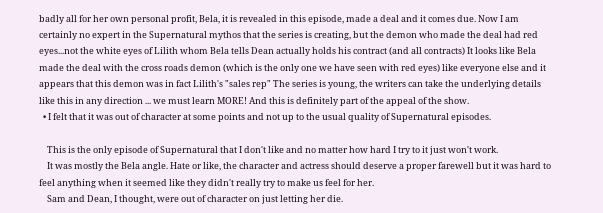badly all for her own personal profit, Bela, it is revealed in this episode, made a deal and it comes due. Now I am certainly no expert in the Supernatural mythos that the series is creating, but the demon who made the deal had red eyes...not the white eyes of Lilith whom Bela tells Dean actually holds his contract (and all contracts) It looks like Bela made the deal with the cross roads demon (which is the only one we have seen with red eyes) like everyone else and it appears that this demon was in fact Lilith's "sales rep" The series is young, the writers can take the underlying details like this in any direction ... we must learn MORE! And this is definitely part of the appeal of the show.
  • I felt that it was out of character at some points and not up to the usual quality of Supernatural episodes.

    This is the only episode of Supernatural that I don't like and no matter how hard I try to it just won't work.
    It was mostly the Bela angle. Hate or like, the character and actress should deserve a proper farewell but it was hard to feel anything when it seemed like they didn't really try to make us feel for her.
    Sam and Dean, I thought, were out of character on just letting her die.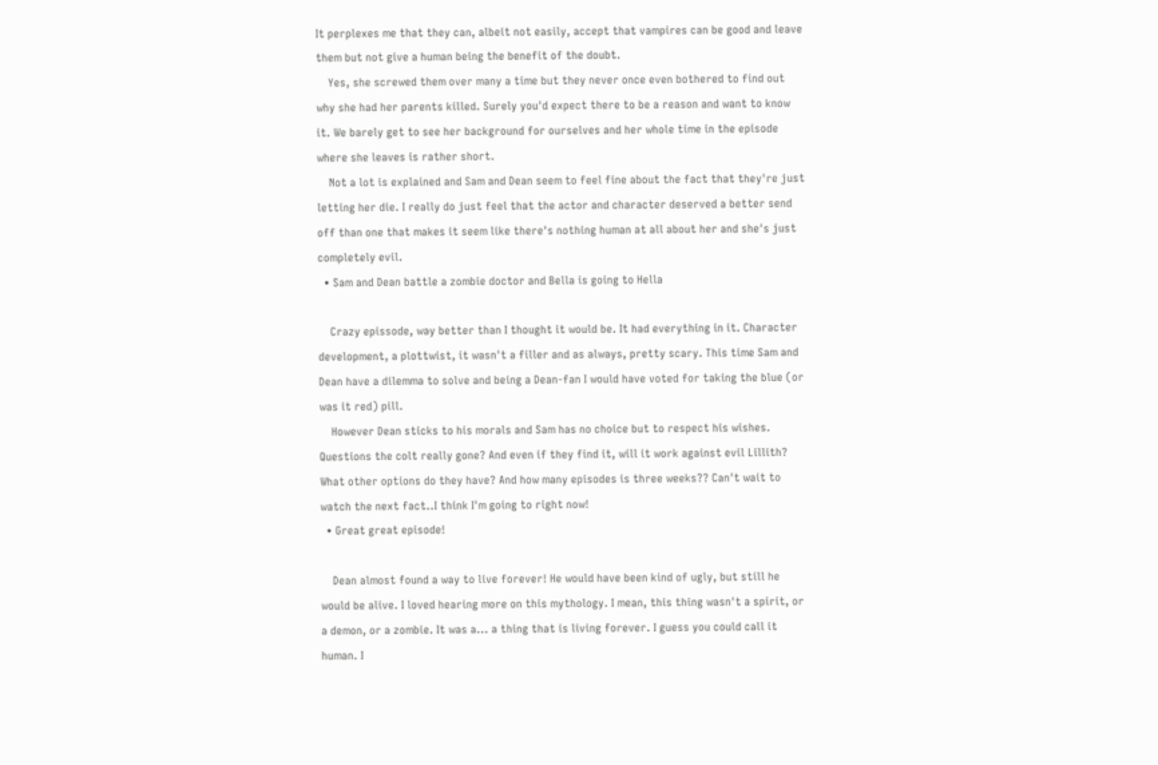It perplexes me that they can, albeit not easily, accept that vampires can be good and leave them but not give a human being the benefit of the doubt.
    Yes, she screwed them over many a time but they never once even bothered to find out why she had her parents killed. Surely you'd expect there to be a reason and want to know it. We barely get to see her background for ourselves and her whole time in the episode where she leaves is rather short.
    Not a lot is explained and Sam and Dean seem to feel fine about the fact that they're just letting her die. I really do just feel that the actor and character deserved a better send off than one that makes it seem like there's nothing human at all about her and she's just completely evil.
  • Sam and Dean battle a zombie doctor and Bella is going to Hella

    Crazy epissode, way better than I thought it would be. It had everything in it. Character development, a plottwist, it wasn't a filler and as always, pretty scary. This time Sam and Dean have a dilemma to solve and being a Dean-fan I would have voted for taking the blue (or was it red) pill.
    However Dean sticks to his morals and Sam has no choice but to respect his wishes. Questions the colt really gone? And even if they find it, will it work against evil Lillith? What other options do they have? And how many episodes is three weeks?? Can't wait to watch the next fact..I think I'm going to right now!
  • Great great episode!

    Dean almost found a way to live forever! He would have been kind of ugly, but still he would be alive. I loved hearing more on this mythology. I mean, this thing wasn't a spirit, or a demon, or a zombie. It was a... a thing that is living forever. I guess you could call it human. I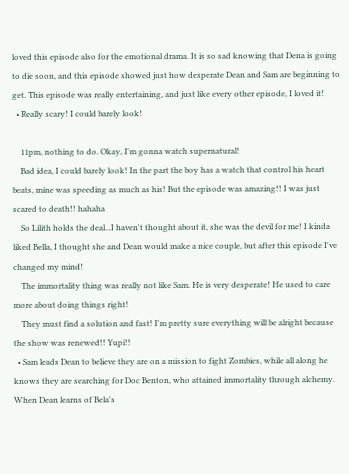loved this episode also for the emotional drama. It is so sad knowing that Dena is going to die soon, and this episode showed just how desperate Dean and Sam are beginning to get. This episode was really entertaining, and just like every other episode, I loved it!
  • Really scary! I could barely look!

    11pm, nothing to do. Okay, I'm gonna watch supernatural!
    Bad idea, I could barely look! In the part the boy has a watch that control his heart beats, mine was speeding as much as his! But the episode was amazing!! I was just scared to death!! hahaha
    So Lilith holds the deal...I haven't thought about it, she was the devil for me! I kinda liked Bella, I thought she and Dean would make a nice couple, but after this episode I've changed my mind!
    The immortality thing was really not like Sam. He is very desperate! He used to care more about doing things right!
    They must find a solution and fast! I'm pretty sure everything will be alright because the show was renewed!! Yupi!!
  • Sam leads Dean to believe they are on a mission to fight Zombies, while all along he knows they are searching for Doc Benton, who attained immortality through alchemy. When Dean learns of Bela's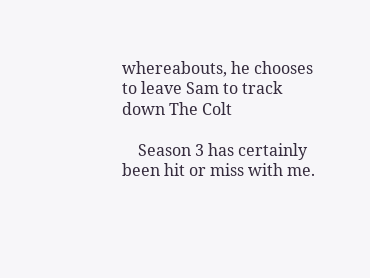whereabouts, he chooses to leave Sam to track down The Colt

    Season 3 has certainly been hit or miss with me.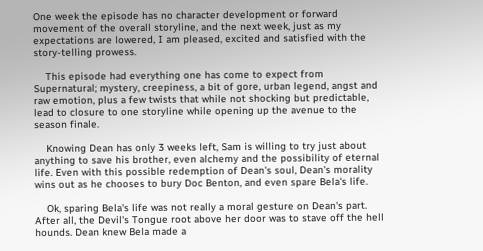One week the episode has no character development or forward movement of the overall storyline, and the next week, just as my expectations are lowered, I am pleased, excited and satisfied with the story-telling prowess.

    This episode had everything one has come to expect from Supernatural; mystery, creepiness, a bit of gore, urban legend, angst and raw emotion, plus a few twists that while not shocking but predictable, lead to closure to one storyline while opening up the avenue to the season finale.

    Knowing Dean has only 3 weeks left, Sam is willing to try just about anything to save his brother, even alchemy and the possibility of eternal life. Even with this possible redemption of Dean's soul, Dean's morality wins out as he chooses to bury Doc Benton, and even spare Bela's life.

    Ok, sparing Bela's life was not really a moral gesture on Dean's part. After all, the Devil's Tongue root above her door was to stave off the hell hounds. Dean knew Bela made a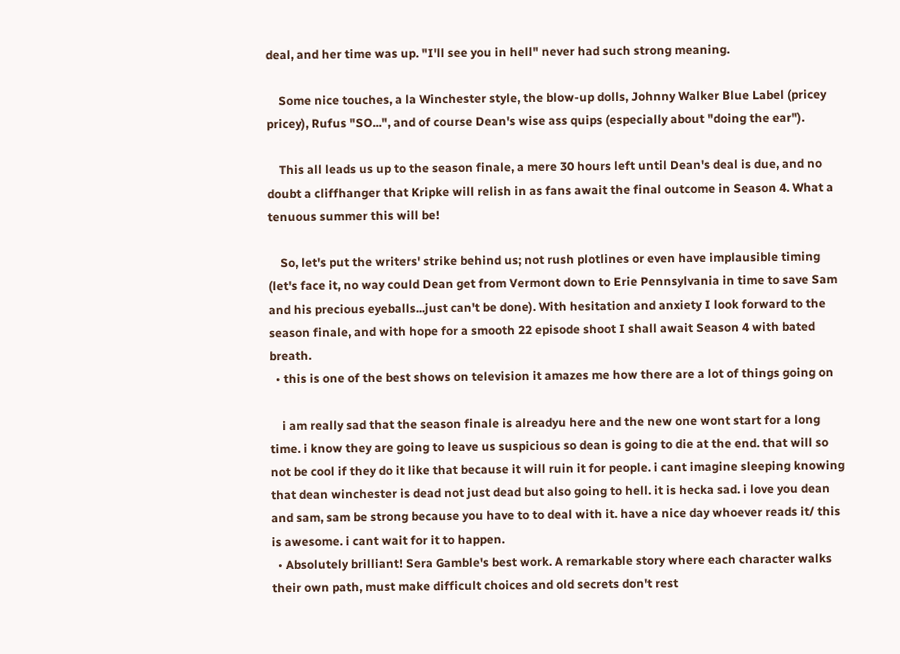deal, and her time was up. "I'll see you in hell" never had such strong meaning.

    Some nice touches, a la Winchester style, the blow-up dolls, Johnny Walker Blue Label (pricey pricey), Rufus "SO...", and of course Dean's wise ass quips (especially about "doing the ear").

    This all leads us up to the season finale, a mere 30 hours left until Dean's deal is due, and no doubt a cliffhanger that Kripke will relish in as fans await the final outcome in Season 4. What a tenuous summer this will be!

    So, let's put the writers' strike behind us; not rush plotlines or even have implausible timing (let's face it, no way could Dean get from Vermont down to Erie Pennsylvania in time to save Sam and his precious eyeballs...just can't be done). With hesitation and anxiety I look forward to the season finale, and with hope for a smooth 22 episode shoot I shall await Season 4 with bated breath.
  • this is one of the best shows on television it amazes me how there are a lot of things going on

    i am really sad that the season finale is alreadyu here and the new one wont start for a long time. i know they are going to leave us suspicious so dean is going to die at the end. that will so not be cool if they do it like that because it will ruin it for people. i cant imagine sleeping knowing that dean winchester is dead not just dead but also going to hell. it is hecka sad. i love you dean and sam, sam be strong because you have to to deal with it. have a nice day whoever reads it/ this is awesome. i cant wait for it to happen.
  • Absolutely brilliant! Sera Gamble's best work. A remarkable story where each character walks their own path, must make difficult choices and old secrets don't rest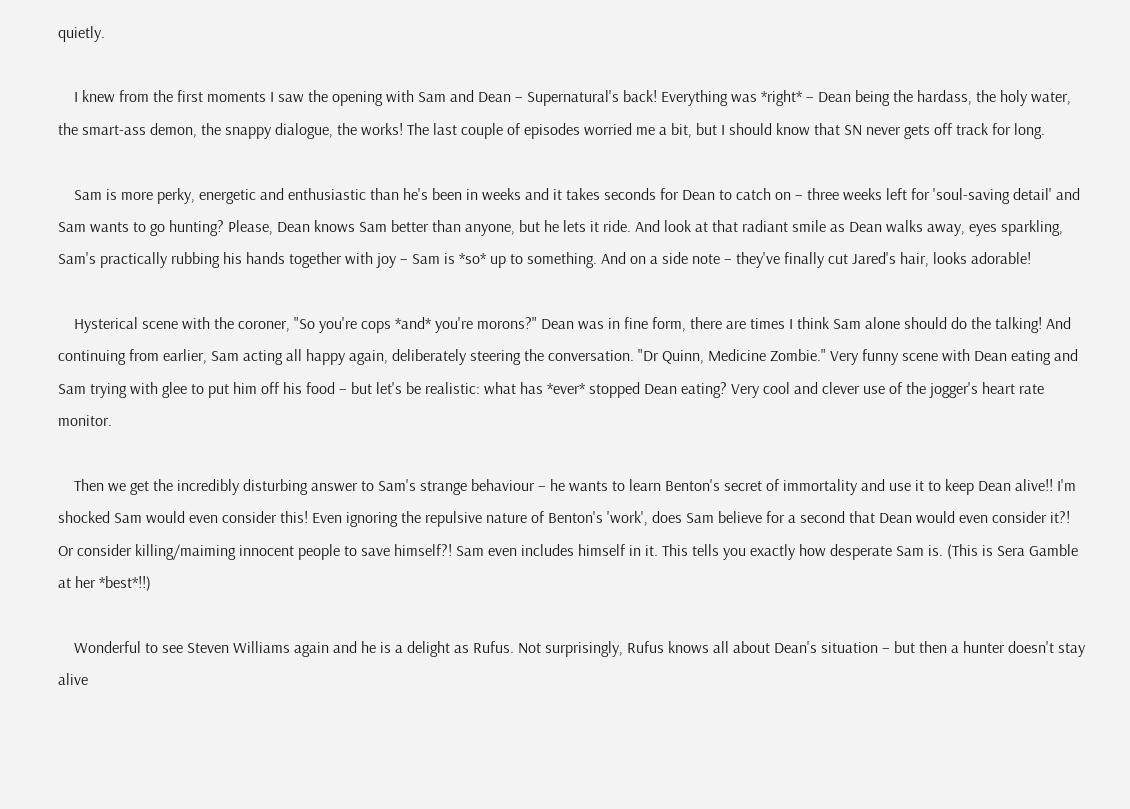quietly.

    I knew from the first moments I saw the opening with Sam and Dean – Supernatural's back! Everything was *right* – Dean being the hardass, the holy water, the smart-ass demon, the snappy dialogue, the works! The last couple of episodes worried me a bit, but I should know that SN never gets off track for long.

    Sam is more perky, energetic and enthusiastic than he's been in weeks and it takes seconds for Dean to catch on – three weeks left for 'soul-saving detail' and Sam wants to go hunting? Please, Dean knows Sam better than anyone, but he lets it ride. And look at that radiant smile as Dean walks away, eyes sparkling, Sam's practically rubbing his hands together with joy – Sam is *so* up to something. And on a side note – they've finally cut Jared's hair, looks adorable!

    Hysterical scene with the coroner, "So you're cops *and* you're morons?" Dean was in fine form, there are times I think Sam alone should do the talking! And continuing from earlier, Sam acting all happy again, deliberately steering the conversation. "Dr Quinn, Medicine Zombie." Very funny scene with Dean eating and Sam trying with glee to put him off his food – but let's be realistic: what has *ever* stopped Dean eating? Very cool and clever use of the jogger's heart rate monitor.

    Then we get the incredibly disturbing answer to Sam's strange behaviour – he wants to learn Benton's secret of immortality and use it to keep Dean alive!! I'm shocked Sam would even consider this! Even ignoring the repulsive nature of Benton's 'work', does Sam believe for a second that Dean would even consider it?! Or consider killing/maiming innocent people to save himself?! Sam even includes himself in it. This tells you exactly how desperate Sam is. (This is Sera Gamble at her *best*!!)

    Wonderful to see Steven Williams again and he is a delight as Rufus. Not surprisingly, Rufus knows all about Dean's situation – but then a hunter doesn't stay alive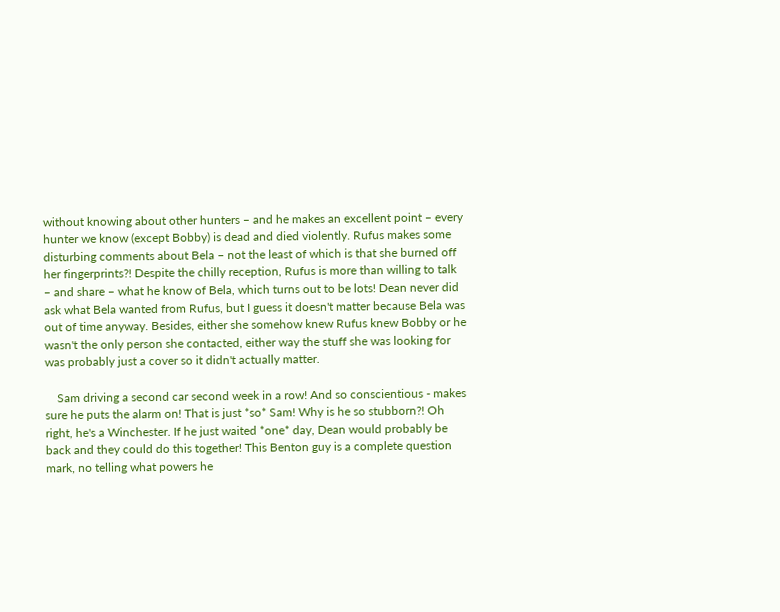without knowing about other hunters – and he makes an excellent point – every hunter we know (except Bobby) is dead and died violently. Rufus makes some disturbing comments about Bela – not the least of which is that she burned off her fingerprints?! Despite the chilly reception, Rufus is more than willing to talk – and share – what he know of Bela, which turns out to be lots! Dean never did ask what Bela wanted from Rufus, but I guess it doesn't matter because Bela was out of time anyway. Besides, either she somehow knew Rufus knew Bobby or he wasn't the only person she contacted, either way the stuff she was looking for was probably just a cover so it didn't actually matter.

    Sam driving a second car second week in a row! And so conscientious - makes sure he puts the alarm on! That is just *so* Sam! Why is he so stubborn?! Oh right, he's a Winchester. If he just waited *one* day, Dean would probably be back and they could do this together! This Benton guy is a complete question mark, no telling what powers he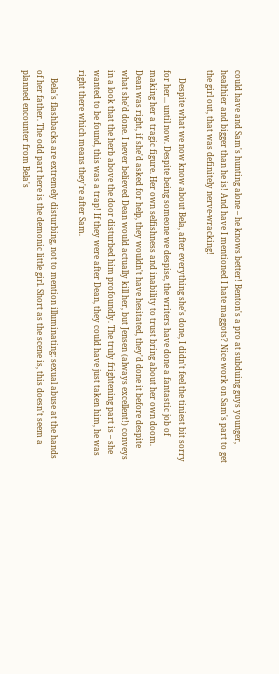could have and Sam's hunting alone – he knows better! Benton's a pro at subduing guys younger, healthier and bigger than he is! And have I mentioned I hate maggots? Nice work on Sam's part to get the girl out, that was definitely nerve-wracking!

    Despite what we now know about Bela, after everything she's done, I didn't feel the tiniest bit sorry for her... until now. Despite being someone we despise, the writers have done a fantastic job of making her a tragic figure. Her own selfishness and inability to trust bring about her own doom. Dean was right, if she'd asked for help, they wouldn't have hesitated, they'd done it before despite what she'd done. I never believed Dean would actually kill her, but Jensen (always excellent!) conveys in a look that the herb above the door disturbed him profoundly. The truly frightening part is – she wanted to be found, this was a trap! If they were after Dean, they could have just taken him, he was right there which means they're after Sam.

    Bela's flashbacks are extremely disturbing, not to mention illuminating: sexual abuse at the hands of her father. The odd part here is the demonic little girl. Short as the scene is, this doesn't seem a planned encounter from Bela's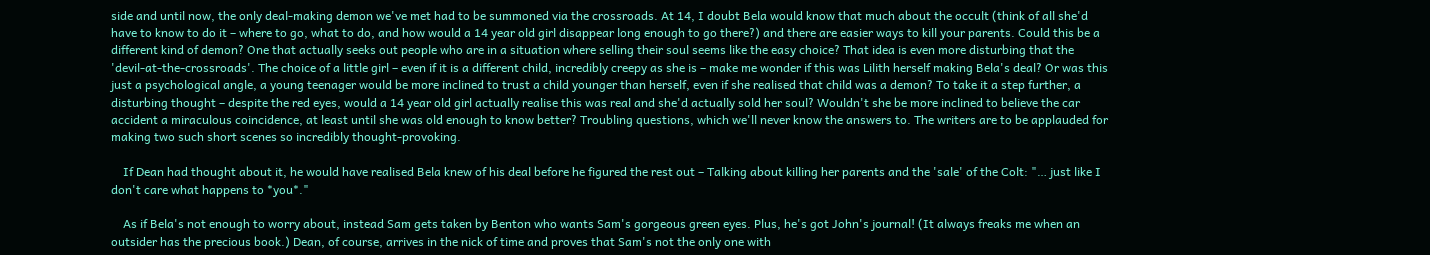side and until now, the only deal-making demon we've met had to be summoned via the crossroads. At 14, I doubt Bela would know that much about the occult (think of all she'd have to know to do it – where to go, what to do, and how would a 14 year old girl disappear long enough to go there?) and there are easier ways to kill your parents. Could this be a different kind of demon? One that actually seeks out people who are in a situation where selling their soul seems like the easy choice? That idea is even more disturbing that the 'devil-at-the-crossroads'. The choice of a little girl – even if it is a different child, incredibly creepy as she is – make me wonder if this was Lilith herself making Bela's deal? Or was this just a psychological angle, a young teenager would be more inclined to trust a child younger than herself, even if she realised that child was a demon? To take it a step further, a disturbing thought – despite the red eyes, would a 14 year old girl actually realise this was real and she'd actually sold her soul? Wouldn't she be more inclined to believe the car accident a miraculous coincidence, at least until she was old enough to know better? Troubling questions, which we'll never know the answers to. The writers are to be applauded for making two such short scenes so incredibly thought-provoking.

    If Dean had thought about it, he would have realised Bela knew of his deal before he figured the rest out – Talking about killing her parents and the 'sale' of the Colt: "… just like I don't care what happens to *you*."

    As if Bela's not enough to worry about, instead Sam gets taken by Benton who wants Sam's gorgeous green eyes. Plus, he's got John's journal! (It always freaks me when an outsider has the precious book.) Dean, of course, arrives in the nick of time and proves that Sam's not the only one with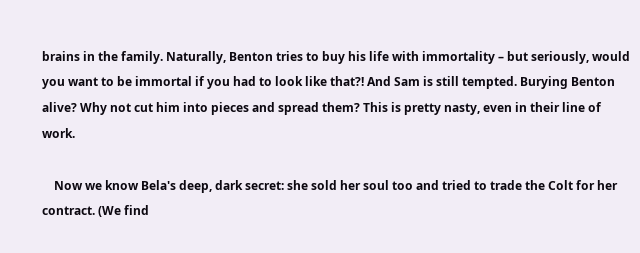brains in the family. Naturally, Benton tries to buy his life with immortality – but seriously, would you want to be immortal if you had to look like that?! And Sam is still tempted. Burying Benton alive? Why not cut him into pieces and spread them? This is pretty nasty, even in their line of work.

    Now we know Bela's deep, dark secret: she sold her soul too and tried to trade the Colt for her contract. (We find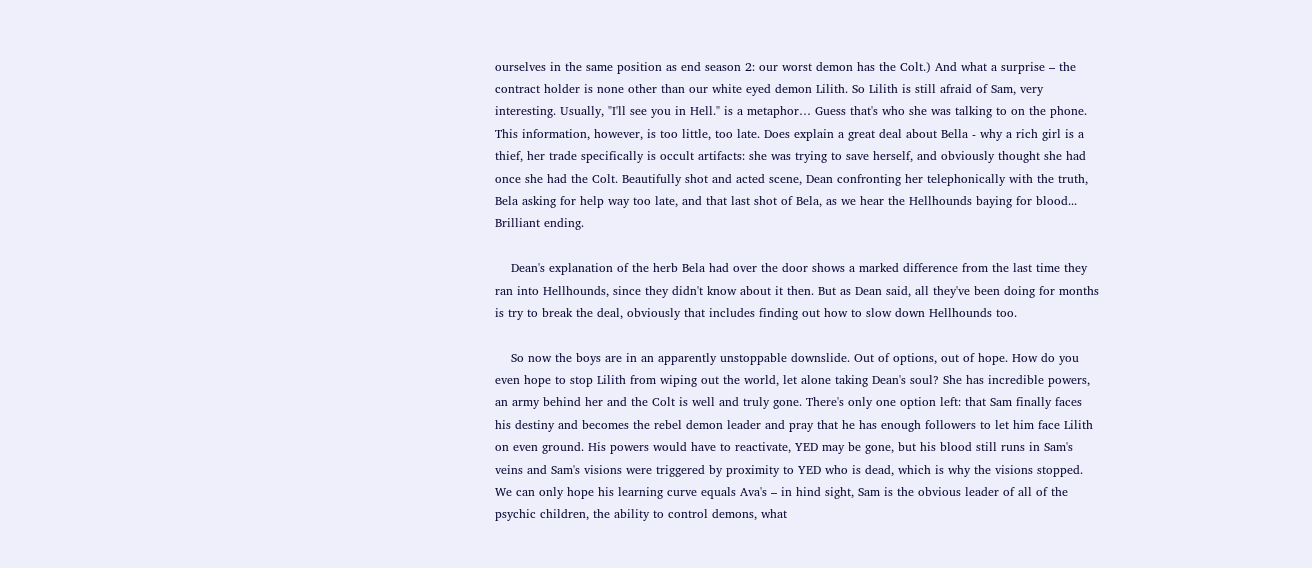ourselves in the same position as end season 2: our worst demon has the Colt.) And what a surprise – the contract holder is none other than our white eyed demon Lilith. So Lilith is still afraid of Sam, very interesting. Usually, "I'll see you in Hell." is a metaphor… Guess that's who she was talking to on the phone. This information, however, is too little, too late. Does explain a great deal about Bella - why a rich girl is a thief, her trade specifically is occult artifacts: she was trying to save herself, and obviously thought she had once she had the Colt. Beautifully shot and acted scene, Dean confronting her telephonically with the truth, Bela asking for help way too late, and that last shot of Bela, as we hear the Hellhounds baying for blood... Brilliant ending.

    Dean's explanation of the herb Bela had over the door shows a marked difference from the last time they ran into Hellhounds, since they didn't know about it then. But as Dean said, all they've been doing for months is try to break the deal, obviously that includes finding out how to slow down Hellhounds too.

    So now the boys are in an apparently unstoppable downslide. Out of options, out of hope. How do you even hope to stop Lilith from wiping out the world, let alone taking Dean's soul? She has incredible powers, an army behind her and the Colt is well and truly gone. There's only one option left: that Sam finally faces his destiny and becomes the rebel demon leader and pray that he has enough followers to let him face Lilith on even ground. His powers would have to reactivate, YED may be gone, but his blood still runs in Sam's veins and Sam's visions were triggered by proximity to YED who is dead, which is why the visions stopped. We can only hope his learning curve equals Ava's – in hind sight, Sam is the obvious leader of all of the psychic children, the ability to control demons, what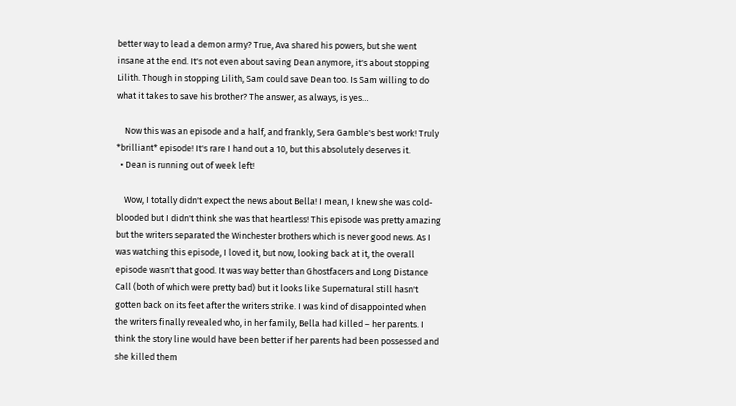better way to lead a demon army? True, Ava shared his powers, but she went insane at the end. It's not even about saving Dean anymore, it's about stopping Lilith. Though in stopping Lilith, Sam could save Dean too. Is Sam willing to do what it takes to save his brother? The answer, as always, is yes…

    Now this was an episode and a half, and frankly, Sera Gamble's best work! Truly *brilliant* episode! It's rare I hand out a 10, but this absolutely deserves it.
  • Dean is running out of week left!

    Wow, I totally didn't expect the news about Bella! I mean, I knew she was cold-blooded but I didn't think she was that heartless! This episode was pretty amazing but the writers separated the Winchester brothers which is never good news. As I was watching this episode, I loved it, but now, looking back at it, the overall episode wasn't that good. It was way better than Ghostfacers and Long Distance Call (both of which were pretty bad) but it looks like Supernatural still hasn't gotten back on its feet after the writers strike. I was kind of disappointed when the writers finally revealed who, in her family, Bella had killed – her parents. I think the story line would have been better if her parents had been possessed and she killed them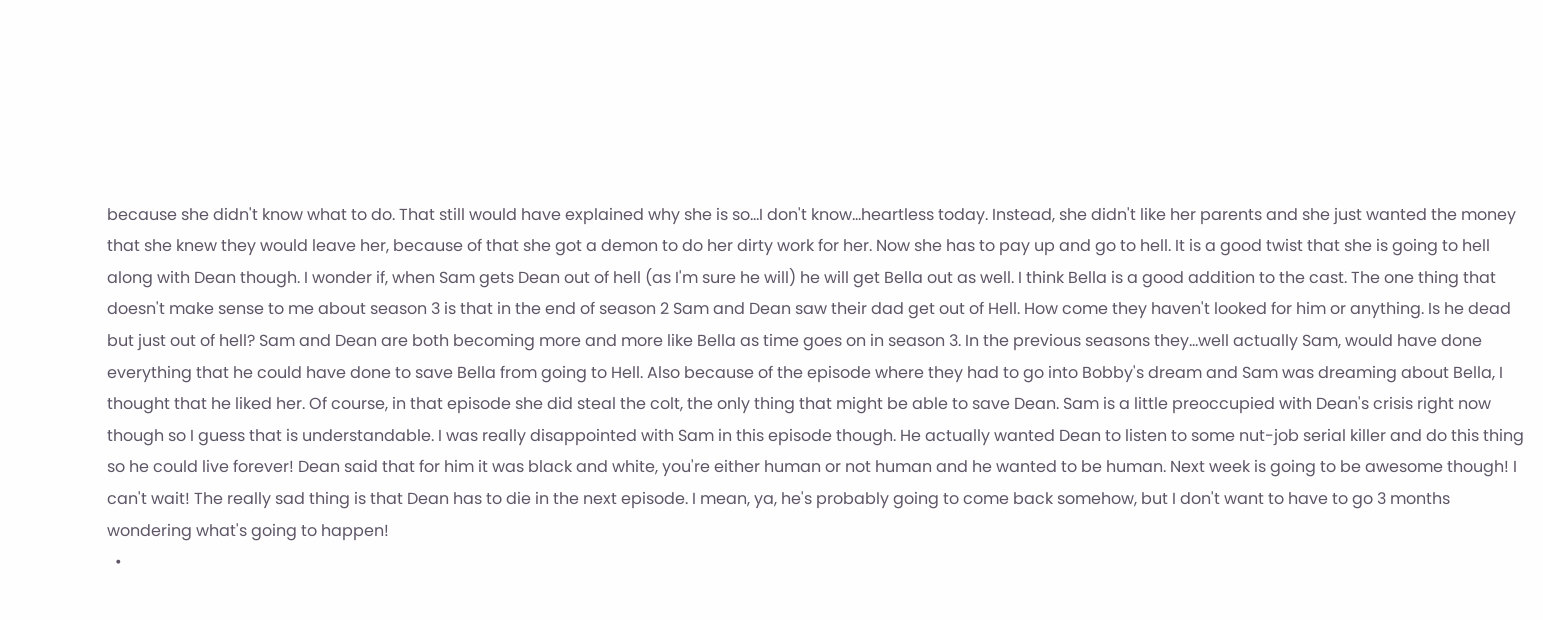because she didn't know what to do. That still would have explained why she is so…I don't know…heartless today. Instead, she didn't like her parents and she just wanted the money that she knew they would leave her, because of that she got a demon to do her dirty work for her. Now she has to pay up and go to hell. It is a good twist that she is going to hell along with Dean though. I wonder if, when Sam gets Dean out of hell (as I'm sure he will) he will get Bella out as well. I think Bella is a good addition to the cast. The one thing that doesn't make sense to me about season 3 is that in the end of season 2 Sam and Dean saw their dad get out of Hell. How come they haven't looked for him or anything. Is he dead but just out of hell? Sam and Dean are both becoming more and more like Bella as time goes on in season 3. In the previous seasons they…well actually Sam, would have done everything that he could have done to save Bella from going to Hell. Also because of the episode where they had to go into Bobby's dream and Sam was dreaming about Bella, I thought that he liked her. Of course, in that episode she did steal the colt, the only thing that might be able to save Dean. Sam is a little preoccupied with Dean's crisis right now though so I guess that is understandable. I was really disappointed with Sam in this episode though. He actually wanted Dean to listen to some nut-job serial killer and do this thing so he could live forever! Dean said that for him it was black and white, you're either human or not human and he wanted to be human. Next week is going to be awesome though! I can't wait! The really sad thing is that Dean has to die in the next episode. I mean, ya, he's probably going to come back somehow, but I don't want to have to go 3 months wondering what's going to happen!
  •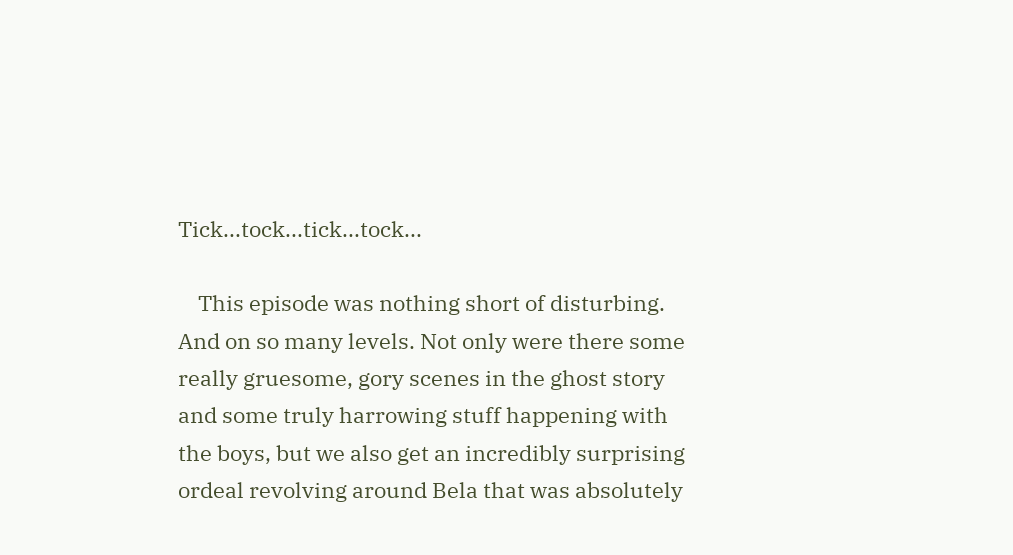Tick...tock...tick...tock...

    This episode was nothing short of disturbing. And on so many levels. Not only were there some really gruesome, gory scenes in the ghost story and some truly harrowing stuff happening with the boys, but we also get an incredibly surprising ordeal revolving around Bela that was absolutely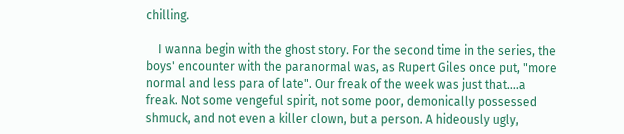chilling.

    I wanna begin with the ghost story. For the second time in the series, the boys' encounter with the paranormal was, as Rupert Giles once put, "more normal and less para of late". Our freak of the week was just that....a freak. Not some vengeful spirit, not some poor, demonically possessed shmuck, and not even a killer clown, but a person. A hideously ugly,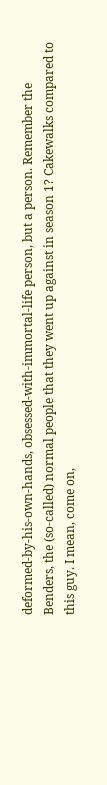deformed-by-his-own-hands, obsessed-with-immortal-life person, but a person. Remember the Benders, the (so-called) normal people that they went up against in season 1? Cakewalks compared to this guy. I mean, come on,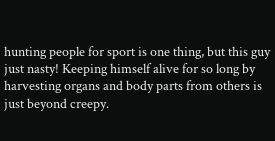hunting people for sport is one thing, but this guy just nasty! Keeping himself alive for so long by harvesting organs and body parts from others is just beyond creepy.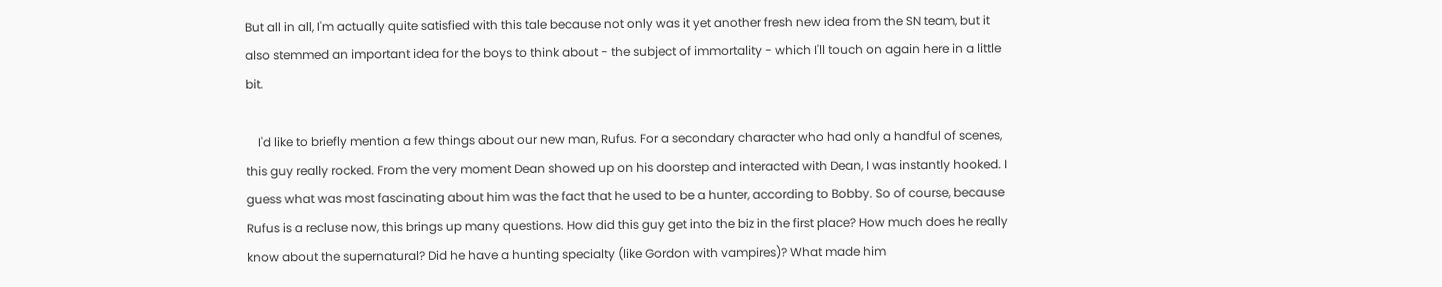But all in all, I'm actually quite satisfied with this tale because not only was it yet another fresh new idea from the SN team, but it also stemmed an important idea for the boys to think about - the subject of immortality - which I'll touch on again here in a little bit.

    I'd like to briefly mention a few things about our new man, Rufus. For a secondary character who had only a handful of scenes, this guy really rocked. From the very moment Dean showed up on his doorstep and interacted with Dean, I was instantly hooked. I guess what was most fascinating about him was the fact that he used to be a hunter, according to Bobby. So of course, because Rufus is a recluse now, this brings up many questions. How did this guy get into the biz in the first place? How much does he really know about the supernatural? Did he have a hunting specialty (like Gordon with vampires)? What made him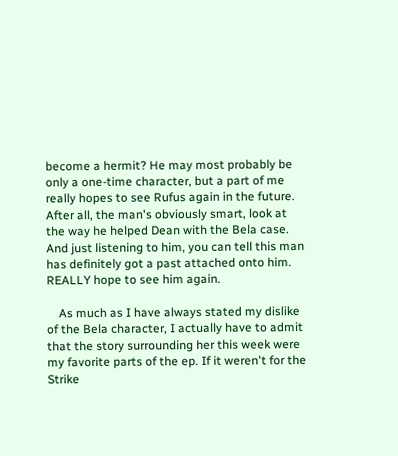become a hermit? He may most probably be only a one-time character, but a part of me really hopes to see Rufus again in the future. After all, the man's obviously smart, look at the way he helped Dean with the Bela case. And just listening to him, you can tell this man has definitely got a past attached onto him. REALLY hope to see him again.

    As much as I have always stated my dislike of the Bela character, I actually have to admit that the story surrounding her this week were my favorite parts of the ep. If it weren't for the Strike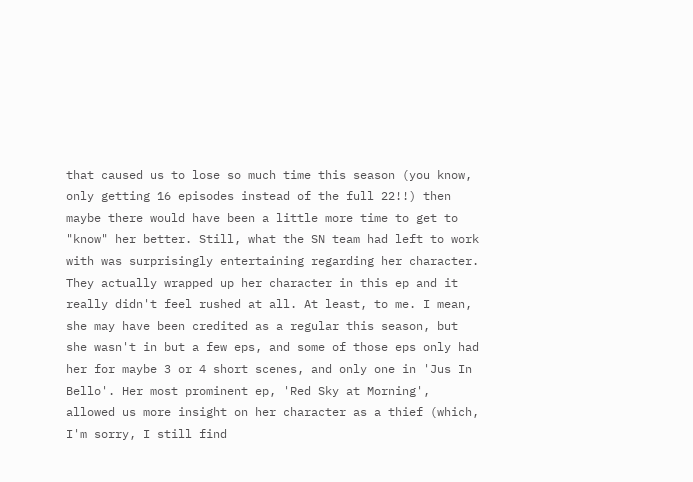that caused us to lose so much time this season (you know, only getting 16 episodes instead of the full 22!!) then maybe there would have been a little more time to get to "know" her better. Still, what the SN team had left to work with was surprisingly entertaining regarding her character. They actually wrapped up her character in this ep and it really didn't feel rushed at all. At least, to me. I mean, she may have been credited as a regular this season, but she wasn't in but a few eps, and some of those eps only had her for maybe 3 or 4 short scenes, and only one in 'Jus In Bello'. Her most prominent ep, 'Red Sky at Morning', allowed us more insight on her character as a thief (which, I'm sorry, I still find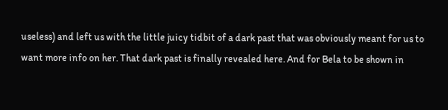useless) and left us with the little juicy tidbit of a dark past that was obviously meant for us to want more info on her. That dark past is finally revealed here. And for Bela to be shown in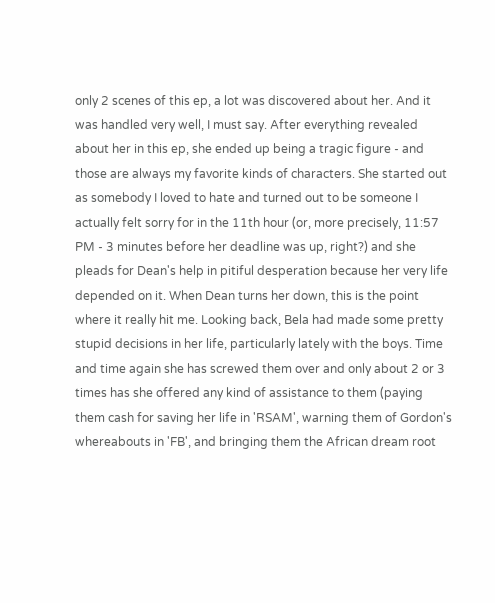only 2 scenes of this ep, a lot was discovered about her. And it was handled very well, I must say. After everything revealed about her in this ep, she ended up being a tragic figure - and those are always my favorite kinds of characters. She started out as somebody I loved to hate and turned out to be someone I actually felt sorry for in the 11th hour (or, more precisely, 11:57 PM - 3 minutes before her deadline was up, right?) and she pleads for Dean's help in pitiful desperation because her very life depended on it. When Dean turns her down, this is the point where it really hit me. Looking back, Bela had made some pretty stupid decisions in her life, particularly lately with the boys. Time and time again she has screwed them over and only about 2 or 3 times has she offered any kind of assistance to them (paying them cash for saving her life in 'RSAM', warning them of Gordon's whereabouts in 'FB', and bringing them the African dream root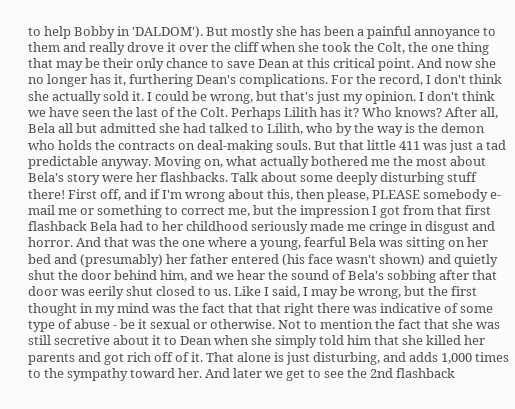to help Bobby in 'DALDOM'). But mostly she has been a painful annoyance to them and really drove it over the cliff when she took the Colt, the one thing that may be their only chance to save Dean at this critical point. And now she no longer has it, furthering Dean's complications. For the record, I don't think she actually sold it. I could be wrong, but that's just my opinion. I don't think we have seen the last of the Colt. Perhaps Lilith has it? Who knows? After all, Bela all but admitted she had talked to Lilith, who by the way is the demon who holds the contracts on deal-making souls. But that little 411 was just a tad predictable anyway. Moving on, what actually bothered me the most about Bela's story were her flashbacks. Talk about some deeply disturbing stuff there! First off, and if I'm wrong about this, then please, PLEASE somebody e-mail me or something to correct me, but the impression I got from that first flashback Bela had to her childhood seriously made me cringe in disgust and horror. And that was the one where a young, fearful Bela was sitting on her bed and (presumably) her father entered (his face wasn't shown) and quietly shut the door behind him, and we hear the sound of Bela's sobbing after that door was eerily shut closed to us. Like I said, I may be wrong, but the first thought in my mind was the fact that that right there was indicative of some type of abuse - be it sexual or otherwise. Not to mention the fact that she was still secretive about it to Dean when she simply told him that she killed her parents and got rich off of it. That alone is just disturbing, and adds 1,000 times to the sympathy toward her. And later we get to see the 2nd flashback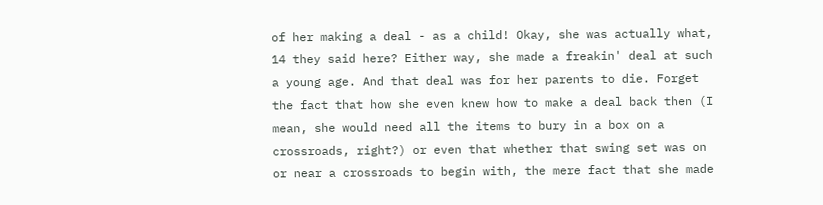of her making a deal - as a child! Okay, she was actually what, 14 they said here? Either way, she made a freakin' deal at such a young age. And that deal was for her parents to die. Forget the fact that how she even knew how to make a deal back then (I mean, she would need all the items to bury in a box on a crossroads, right?) or even that whether that swing set was on or near a crossroads to begin with, the mere fact that she made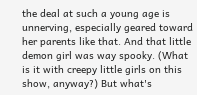the deal at such a young age is unnerving, especially geared toward her parents like that. And that little demon girl was way spooky. (What is it with creepy little girls on this show, anyway?) But what's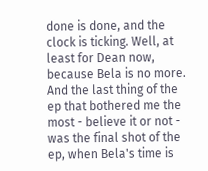done is done, and the clock is ticking. Well, at least for Dean now, because Bela is no more. And the last thing of the ep that bothered me the most - believe it or not - was the final shot of the ep, when Bela's time is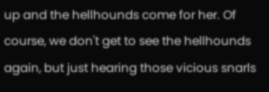up and the hellhounds come for her. Of course, we don't get to see the hellhounds again, but just hearing those vicious snarls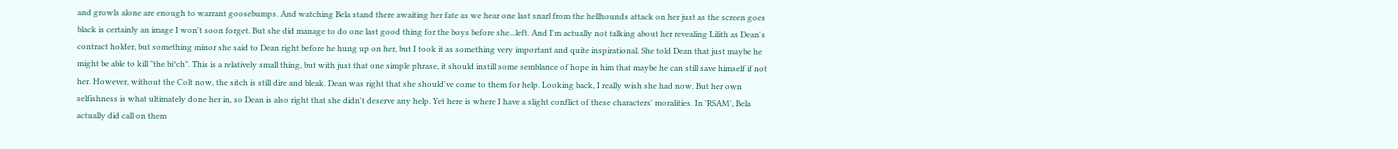and growls alone are enough to warrant goosebumps. And watching Bela stand there awaiting her fate as we hear one last snarl from the hellhounds attack on her just as the screen goes black is certainly an image I won't soon forget. But she did manage to do one last good thing for the boys before she...left. And I'm actually not talking about her revealing Lilith as Dean's contract holder, but something minor she said to Dean right before he hung up on her, but I took it as something very important and quite inspirational. She told Dean that just maybe he might be able to kill "the bi*ch". This is a relatively small thing, but with just that one simple phrase, it should instill some semblance of hope in him that maybe he can still save himself if not her. However, without the Colt now, the sitch is still dire and bleak. Dean was right that she should've come to them for help. Looking back, I really wish she had now. But her own selfishness is what ultimately done her in, so Dean is also right that she didn't deserve any help. Yet here is where I have a slight conflict of these characters' moralities. In 'RSAM', Bela actually did call on them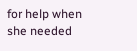for help when she needed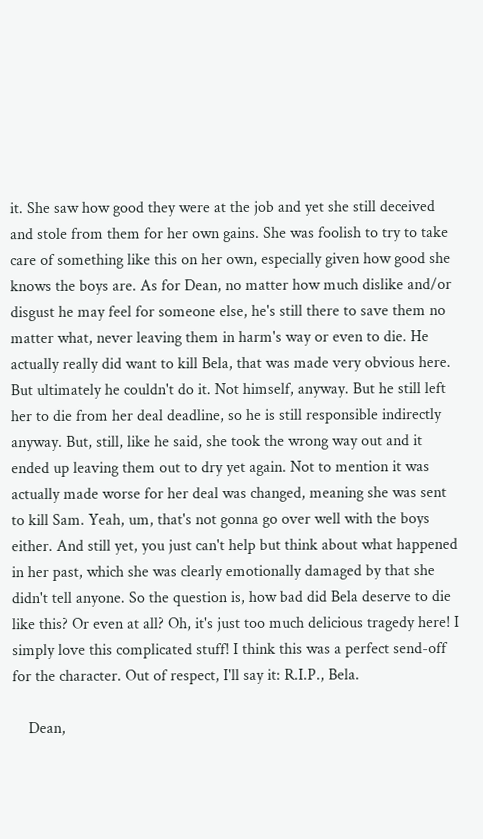it. She saw how good they were at the job and yet she still deceived and stole from them for her own gains. She was foolish to try to take care of something like this on her own, especially given how good she knows the boys are. As for Dean, no matter how much dislike and/or disgust he may feel for someone else, he's still there to save them no matter what, never leaving them in harm's way or even to die. He actually really did want to kill Bela, that was made very obvious here. But ultimately he couldn't do it. Not himself, anyway. But he still left her to die from her deal deadline, so he is still responsible indirectly anyway. But, still, like he said, she took the wrong way out and it ended up leaving them out to dry yet again. Not to mention it was actually made worse for her deal was changed, meaning she was sent to kill Sam. Yeah, um, that's not gonna go over well with the boys either. And still yet, you just can't help but think about what happened in her past, which she was clearly emotionally damaged by that she didn't tell anyone. So the question is, how bad did Bela deserve to die like this? Or even at all? Oh, it's just too much delicious tragedy here! I simply love this complicated stuff! I think this was a perfect send-off for the character. Out of respect, I'll say it: R.I.P., Bela.

    Dean,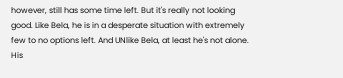however, still has some time left. But it's really not looking good. Like Bela, he is in a desperate situation with extremely few to no options left. And UNlike Bela, at least he's not alone. His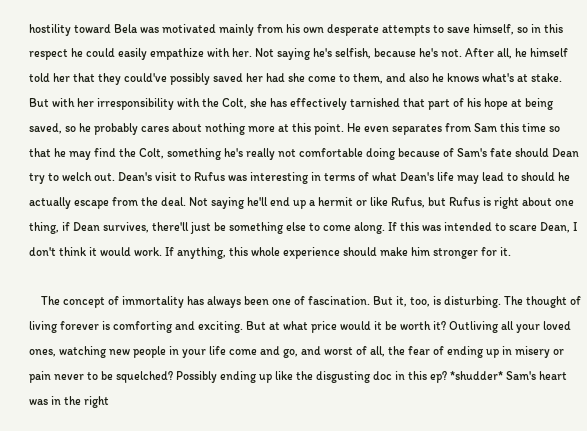hostility toward Bela was motivated mainly from his own desperate attempts to save himself, so in this respect he could easily empathize with her. Not saying he's selfish, because he's not. After all, he himself told her that they could've possibly saved her had she come to them, and also he knows what's at stake. But with her irresponsibility with the Colt, she has effectively tarnished that part of his hope at being saved, so he probably cares about nothing more at this point. He even separates from Sam this time so that he may find the Colt, something he's really not comfortable doing because of Sam's fate should Dean try to welch out. Dean's visit to Rufus was interesting in terms of what Dean's life may lead to should he actually escape from the deal. Not saying he'll end up a hermit or like Rufus, but Rufus is right about one thing, if Dean survives, there'll just be something else to come along. If this was intended to scare Dean, I don't think it would work. If anything, this whole experience should make him stronger for it.

    The concept of immortality has always been one of fascination. But it, too, is disturbing. The thought of living forever is comforting and exciting. But at what price would it be worth it? Outliving all your loved ones, watching new people in your life come and go, and worst of all, the fear of ending up in misery or pain never to be squelched? Possibly ending up like the disgusting doc in this ep? *shudder* Sam's heart was in the right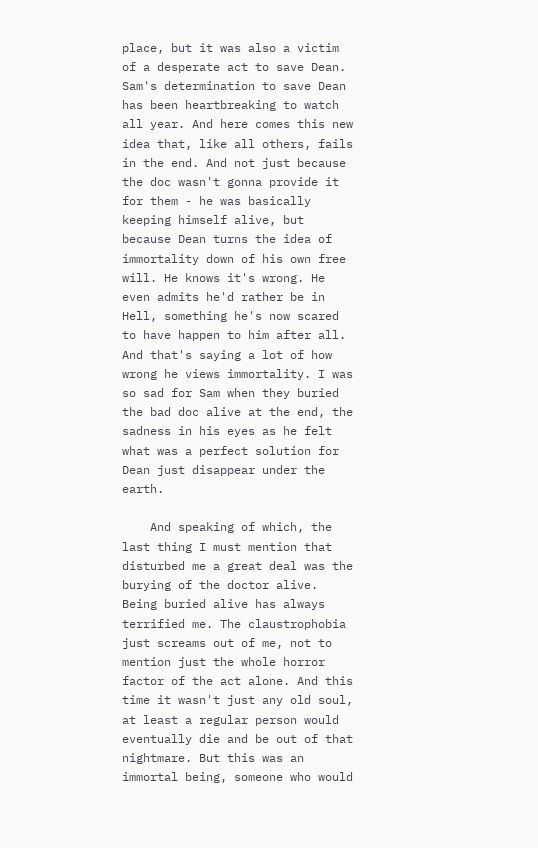place, but it was also a victim of a desperate act to save Dean. Sam's determination to save Dean has been heartbreaking to watch all year. And here comes this new idea that, like all others, fails in the end. And not just because the doc wasn't gonna provide it for them - he was basically keeping himself alive, but because Dean turns the idea of immortality down of his own free will. He knows it's wrong. He even admits he'd rather be in Hell, something he's now scared to have happen to him after all. And that's saying a lot of how wrong he views immortality. I was so sad for Sam when they buried the bad doc alive at the end, the sadness in his eyes as he felt what was a perfect solution for Dean just disappear under the earth.

    And speaking of which, the last thing I must mention that disturbed me a great deal was the burying of the doctor alive. Being buried alive has always terrified me. The claustrophobia just screams out of me, not to mention just the whole horror factor of the act alone. And this time it wasn't just any old soul, at least a regular person would eventually die and be out of that nightmare. But this was an immortal being, someone who would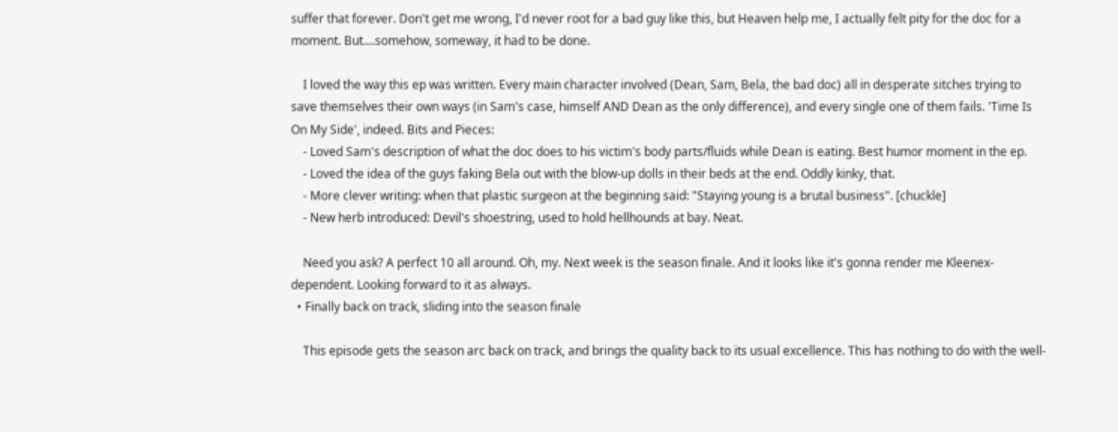suffer that forever. Don't get me wrong, I'd never root for a bad guy like this, but Heaven help me, I actually felt pity for the doc for a moment. But....somehow, someway, it had to be done.

    I loved the way this ep was written. Every main character involved (Dean, Sam, Bela, the bad doc) all in desperate sitches trying to save themselves their own ways (in Sam's case, himself AND Dean as the only difference), and every single one of them fails. 'Time Is On My Side', indeed. Bits and Pieces:
    - Loved Sam's description of what the doc does to his victim's body parts/fluids while Dean is eating. Best humor moment in the ep.
    - Loved the idea of the guys faking Bela out with the blow-up dolls in their beds at the end. Oddly kinky, that.
    - More clever writing: when that plastic surgeon at the beginning said: "Staying young is a brutal business". [chuckle]
    - New herb introduced: Devil's shoestring, used to hold hellhounds at bay. Neat.

    Need you ask? A perfect 10 all around. Oh, my. Next week is the season finale. And it looks like it's gonna render me Kleenex-dependent. Looking forward to it as always.
  • Finally back on track, sliding into the season finale

    This episode gets the season arc back on track, and brings the quality back to its usual excellence. This has nothing to do with the well-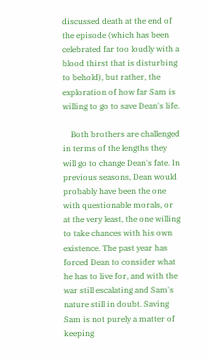discussed death at the end of the episode (which has been celebrated far too loudly with a blood thirst that is disturbing to behold), but rather, the exploration of how far Sam is willing to go to save Dean's life.

    Both brothers are challenged in terms of the lengths they will go to change Dean's fate. In previous seasons, Dean would probably have been the one with questionable morals, or at the very least, the one willing to take chances with his own existence. The past year has forced Dean to consider what he has to live for, and with the war still escalating and Sam's nature still in doubt. Saving Sam is not purely a matter of keeping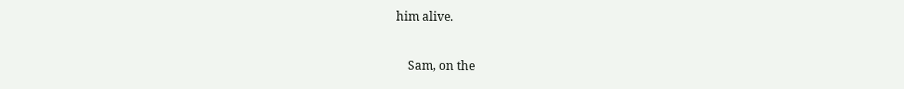him alive.

    Sam, on the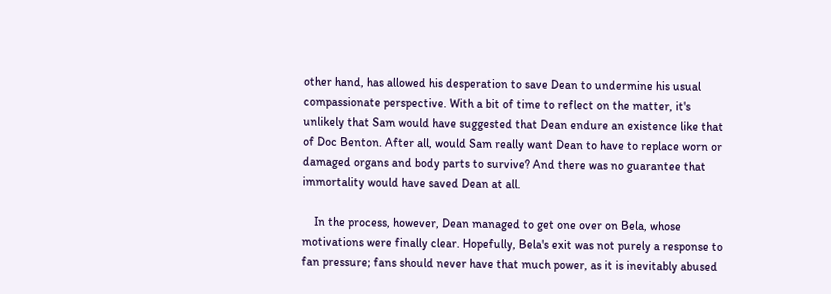other hand, has allowed his desperation to save Dean to undermine his usual compassionate perspective. With a bit of time to reflect on the matter, it's unlikely that Sam would have suggested that Dean endure an existence like that of Doc Benton. After all, would Sam really want Dean to have to replace worn or damaged organs and body parts to survive? And there was no guarantee that immortality would have saved Dean at all.

    In the process, however, Dean managed to get one over on Bela, whose motivations were finally clear. Hopefully, Bela's exit was not purely a response to fan pressure; fans should never have that much power, as it is inevitably abused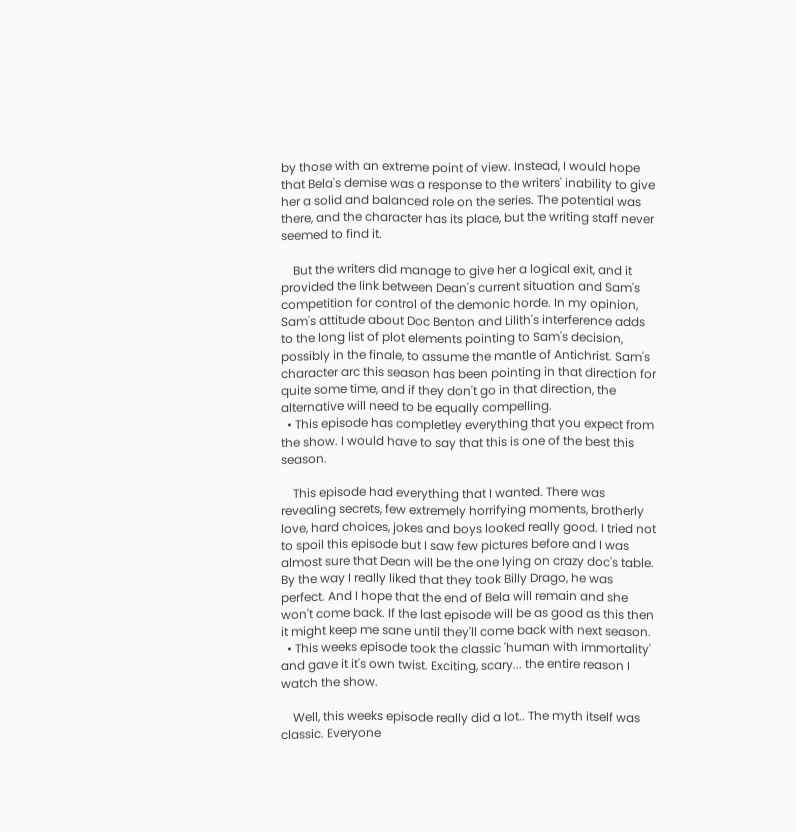by those with an extreme point of view. Instead, I would hope that Bela's demise was a response to the writers' inability to give her a solid and balanced role on the series. The potential was there, and the character has its place, but the writing staff never seemed to find it.

    But the writers did manage to give her a logical exit, and it provided the link between Dean's current situation and Sam's competition for control of the demonic horde. In my opinion, Sam's attitude about Doc Benton and Lilith's interference adds to the long list of plot elements pointing to Sam's decision, possibly in the finale, to assume the mantle of Antichrist. Sam's character arc this season has been pointing in that direction for quite some time, and if they don't go in that direction, the alternative will need to be equally compelling.
  • This episode has completley everything that you expect from the show. I would have to say that this is one of the best this season.

    This episode had everything that I wanted. There was revealing secrets, few extremely horrifying moments, brotherly love, hard choices, jokes and boys looked really good. I tried not to spoil this episode but I saw few pictures before and I was almost sure that Dean will be the one lying on crazy doc's table. By the way I really liked that they took Billy Drago, he was perfect. And I hope that the end of Bela will remain and she won't come back. If the last episode will be as good as this then it might keep me sane until they'll come back with next season.
  • This weeks episode took the classic 'human with immortality' and gave it it's own twist. Exciting, scary... the entire reason I watch the show.

    Well, this weeks episode really did a lot.. The myth itself was classic. Everyone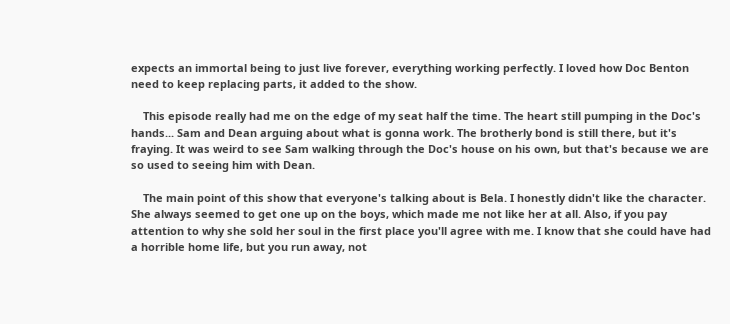expects an immortal being to just live forever, everything working perfectly. I loved how Doc Benton need to keep replacing parts, it added to the show.

    This episode really had me on the edge of my seat half the time. The heart still pumping in the Doc's hands... Sam and Dean arguing about what is gonna work. The brotherly bond is still there, but it's fraying. It was weird to see Sam walking through the Doc's house on his own, but that's because we are so used to seeing him with Dean.

    The main point of this show that everyone's talking about is Bela. I honestly didn't like the character. She always seemed to get one up on the boys, which made me not like her at all. Also, if you pay attention to why she sold her soul in the first place you'll agree with me. I know that she could have had a horrible home life, but you run away, not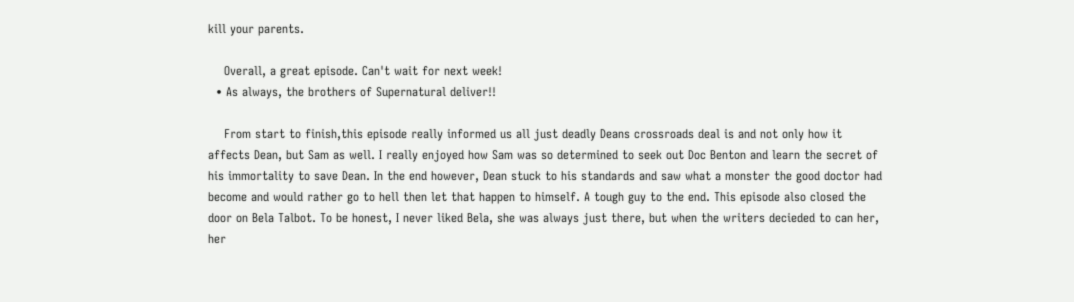kill your parents.

    Overall, a great episode. Can't wait for next week!
  • As always, the brothers of Supernatural deliver!!

    From start to finish,this episode really informed us all just deadly Deans crossroads deal is and not only how it affects Dean, but Sam as well. I really enjoyed how Sam was so determined to seek out Doc Benton and learn the secret of his immortality to save Dean. In the end however, Dean stuck to his standards and saw what a monster the good doctor had become and would rather go to hell then let that happen to himself. A tough guy to the end. This episode also closed the door on Bela Talbot. To be honest, I never liked Bela, she was always just there, but when the writers decieded to can her, her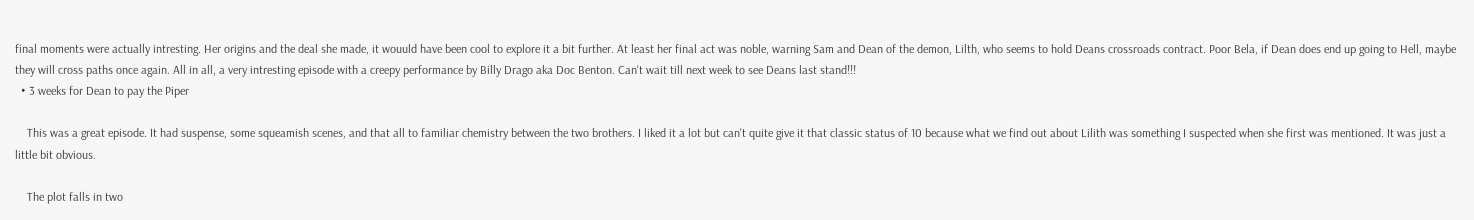final moments were actually intresting. Her origins and the deal she made, it wouuld have been cool to explore it a bit further. At least her final act was noble, warning Sam and Dean of the demon, Lilth, who seems to hold Deans crossroads contract. Poor Bela, if Dean does end up going to Hell, maybe they will cross paths once again. All in all, a very intresting episode with a creepy performance by Billy Drago aka Doc Benton. Can't wait till next week to see Deans last stand!!!
  • 3 weeks for Dean to pay the Piper

    This was a great episode. It had suspense, some squeamish scenes, and that all to familiar chemistry between the two brothers. I liked it a lot but can't quite give it that classic status of 10 because what we find out about Lilith was something I suspected when she first was mentioned. It was just a little bit obvious.

    The plot falls in two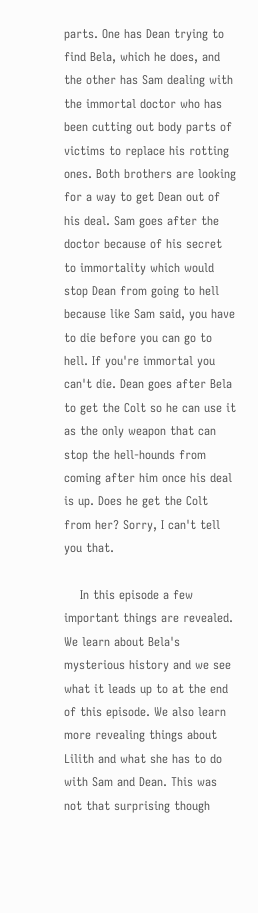parts. One has Dean trying to find Bela, which he does, and the other has Sam dealing with the immortal doctor who has been cutting out body parts of victims to replace his rotting ones. Both brothers are looking for a way to get Dean out of his deal. Sam goes after the doctor because of his secret to immortality which would stop Dean from going to hell because like Sam said, you have to die before you can go to hell. If you're immortal you can't die. Dean goes after Bela to get the Colt so he can use it as the only weapon that can stop the hell-hounds from coming after him once his deal is up. Does he get the Colt from her? Sorry, I can't tell you that.

    In this episode a few important things are revealed. We learn about Bela's mysterious history and we see what it leads up to at the end of this episode. We also learn more revealing things about Lilith and what she has to do with Sam and Dean. This was not that surprising though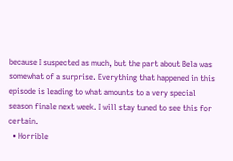because I suspected as much, but the part about Bela was somewhat of a surprise. Everything that happened in this episode is leading to what amounts to a very special season finale next week. I will stay tuned to see this for certain.
  • Horrible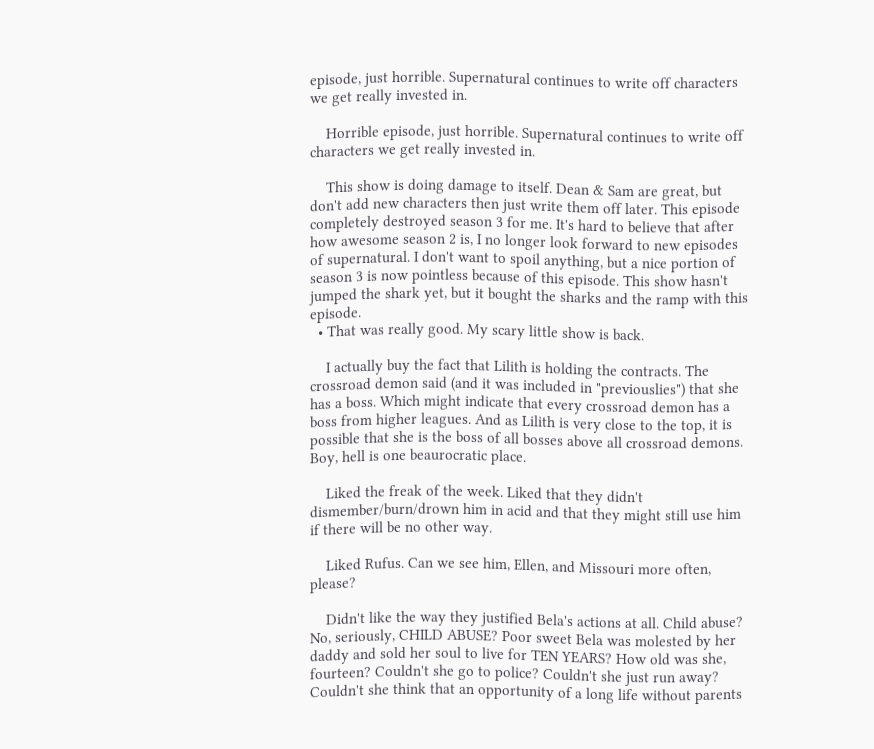episode, just horrible. Supernatural continues to write off characters we get really invested in.

    Horrible episode, just horrible. Supernatural continues to write off characters we get really invested in.

    This show is doing damage to itself. Dean & Sam are great, but don't add new characters then just write them off later. This episode completely destroyed season 3 for me. It's hard to believe that after how awesome season 2 is, I no longer look forward to new episodes of supernatural. I don't want to spoil anything, but a nice portion of season 3 is now pointless because of this episode. This show hasn't jumped the shark yet, but it bought the sharks and the ramp with this episode.
  • That was really good. My scary little show is back.

    I actually buy the fact that Lilith is holding the contracts. The crossroad demon said (and it was included in "previouslies") that she has a boss. Which might indicate that every crossroad demon has a boss from higher leagues. And as Lilith is very close to the top, it is possible that she is the boss of all bosses above all crossroad demons. Boy, hell is one beaurocratic place.

    Liked the freak of the week. Liked that they didn't dismember/burn/drown him in acid and that they might still use him if there will be no other way.

    Liked Rufus. Can we see him, Ellen, and Missouri more often, please?

    Didn't like the way they justified Bela's actions at all. Child abuse? No, seriously, CHILD ABUSE? Poor sweet Bela was molested by her daddy and sold her soul to live for TEN YEARS? How old was she, fourteen? Couldn't she go to police? Couldn't she just run away? Couldn't she think that an opportunity of a long life without parents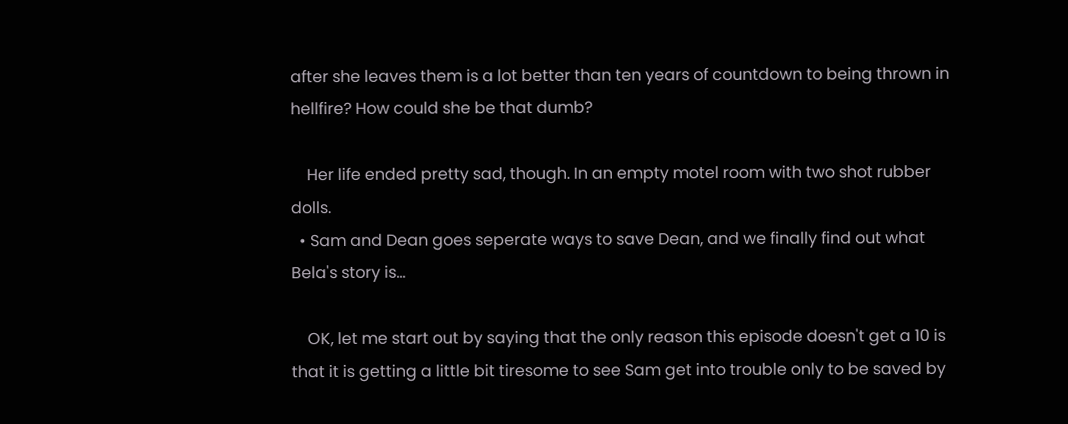after she leaves them is a lot better than ten years of countdown to being thrown in hellfire? How could she be that dumb?

    Her life ended pretty sad, though. In an empty motel room with two shot rubber dolls.
  • Sam and Dean goes seperate ways to save Dean, and we finally find out what Bela's story is...

    OK, let me start out by saying that the only reason this episode doesn't get a 10 is that it is getting a little bit tiresome to see Sam get into trouble only to be saved by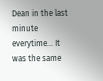Dean in the last minute everytime... It was the same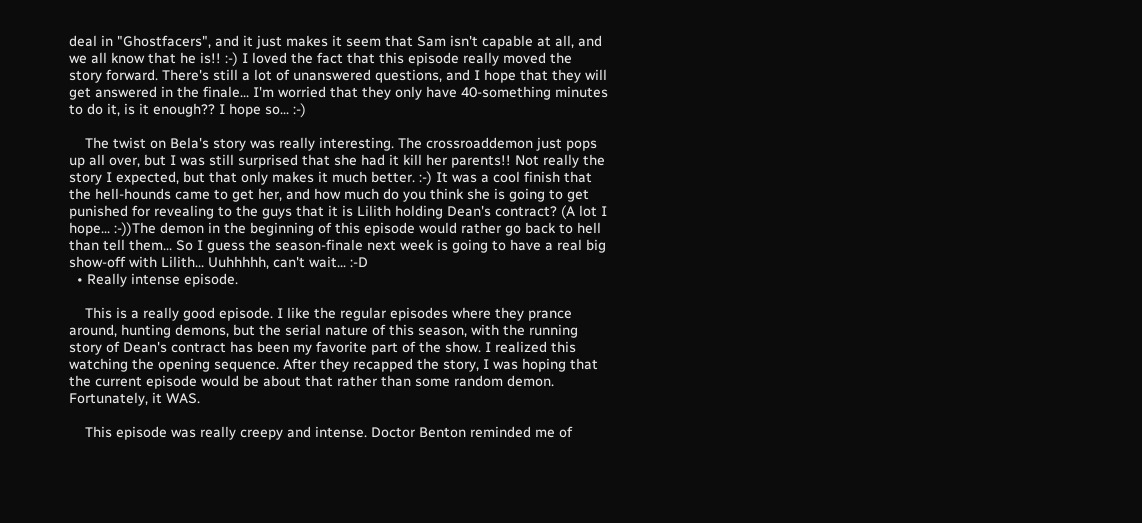deal in "Ghostfacers", and it just makes it seem that Sam isn't capable at all, and we all know that he is!! :-) I loved the fact that this episode really moved the story forward. There's still a lot of unanswered questions, and I hope that they will get answered in the finale... I'm worried that they only have 40-something minutes to do it, is it enough?? I hope so... :-)

    The twist on Bela's story was really interesting. The crossroaddemon just pops up all over, but I was still surprised that she had it kill her parents!! Not really the story I expected, but that only makes it much better. :-) It was a cool finish that the hell-hounds came to get her, and how much do you think she is going to get punished for revealing to the guys that it is Lilith holding Dean's contract? (A lot I hope... :-))The demon in the beginning of this episode would rather go back to hell than tell them... So I guess the season-finale next week is going to have a real big show-off with Lilith... Uuhhhhh, can't wait... :-D
  • Really intense episode.

    This is a really good episode. I like the regular episodes where they prance around, hunting demons, but the serial nature of this season, with the running story of Dean's contract has been my favorite part of the show. I realized this watching the opening sequence. After they recapped the story, I was hoping that the current episode would be about that rather than some random demon. Fortunately, it WAS.

    This episode was really creepy and intense. Doctor Benton reminded me of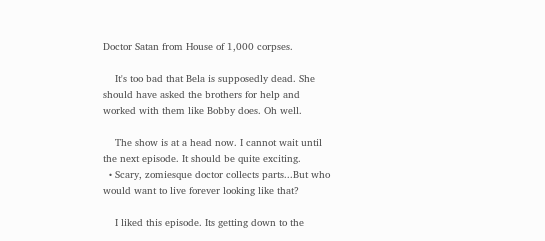Doctor Satan from House of 1,000 corpses.

    It's too bad that Bela is supposedly dead. She should have asked the brothers for help and worked with them like Bobby does. Oh well.

    The show is at a head now. I cannot wait until the next episode. It should be quite exciting.
  • Scary, zomiesque doctor collects parts...But who would want to live forever looking like that?

    I liked this episode. Its getting down to the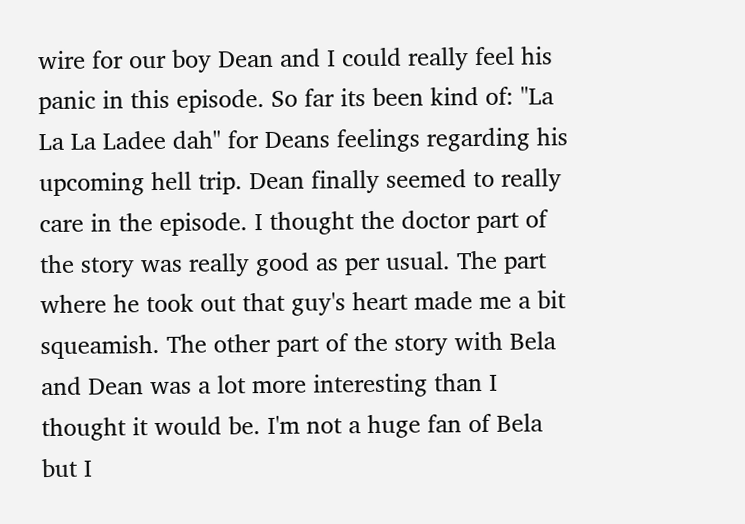wire for our boy Dean and I could really feel his panic in this episode. So far its been kind of: "La La La Ladee dah" for Deans feelings regarding his upcoming hell trip. Dean finally seemed to really care in the episode. I thought the doctor part of the story was really good as per usual. The part where he took out that guy's heart made me a bit squeamish. The other part of the story with Bela and Dean was a lot more interesting than I thought it would be. I'm not a huge fan of Bela but I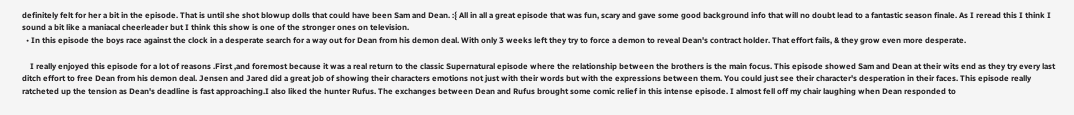definitely felt for her a bit in the episode. That is until she shot blowup dolls that could have been Sam and Dean. :{ All in all a great episode that was fun, scary and gave some good background info that will no doubt lead to a fantastic season finale. As I reread this I think I sound a bit like a maniacal cheerleader but I think this show is one of the stronger ones on television.
  • In this episode the boys race against the clock in a desperate search for a way out for Dean from his demon deal. With only 3 weeks left they try to force a demon to reveal Dean's contract holder. That effort fails, & they grow even more desperate.

    I really enjoyed this episode for a lot of reasons .First ,and foremost because it was a real return to the classic Supernatural episode where the relationship between the brothers is the main focus. This episode showed Sam and Dean at their wits end as they try every last ditch effort to free Dean from his demon deal. Jensen and Jared did a great job of showing their characters emotions not just with their words but with the expressions between them. You could just see their character's desperation in their faces. This episode really ratcheted up the tension as Dean's deadline is fast approaching.I also liked the hunter Rufus. The exchanges between Dean and Rufus brought some comic relief in this intense episode. I almost fell off my chair laughing when Dean responded to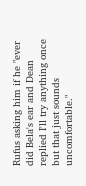Rufus asking him if he "ever did Bela's ear and Dean replied I'll try anything once but that just sounds uncomfortable."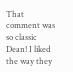That comment was so classic Dean! I liked the way they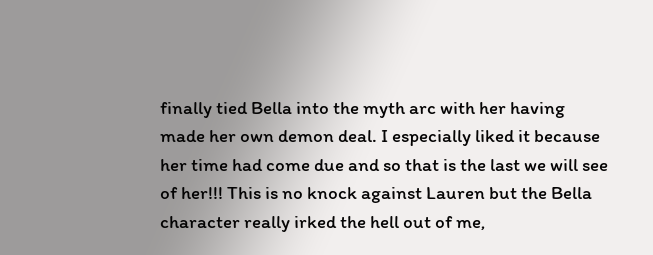finally tied Bella into the myth arc with her having made her own demon deal. I especially liked it because her time had come due and so that is the last we will see of her!!! This is no knock against Lauren but the Bella character really irked the hell out of me,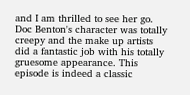and I am thrilled to see her go. Doc Benton's character was totally creepy and the make up artists did a fantastic job with his totally gruesome appearance. This episode is indeed a classic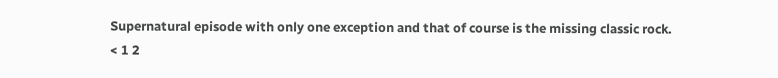Supernatural episode with only one exception and that of course is the missing classic rock.
< 1 2